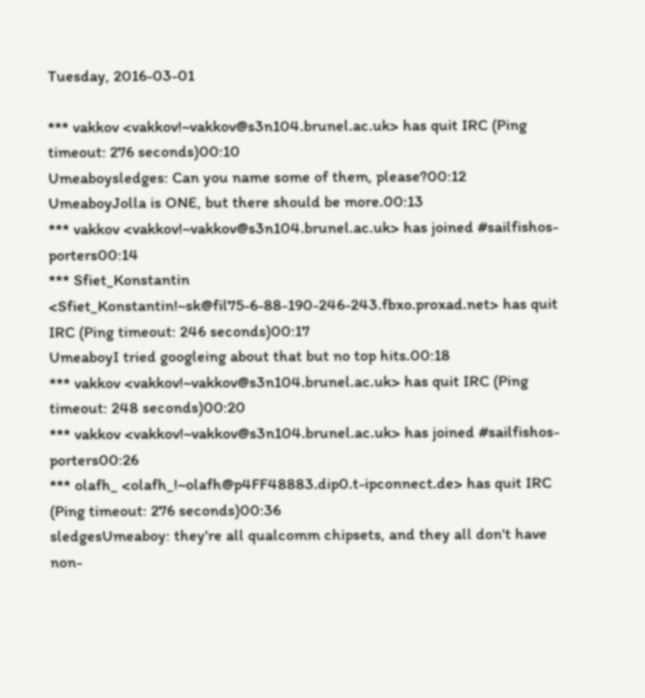Tuesday, 2016-03-01

*** vakkov <vakkov!~vakkov@s3n104.brunel.ac.uk> has quit IRC (Ping timeout: 276 seconds)00:10
Umeaboysledges: Can you name some of them, please?00:12
UmeaboyJolla is ONE, but there should be more.00:13
*** vakkov <vakkov!~vakkov@s3n104.brunel.ac.uk> has joined #sailfishos-porters00:14
*** Sfiet_Konstantin <Sfiet_Konstantin!~sk@fil75-6-88-190-246-243.fbxo.proxad.net> has quit IRC (Ping timeout: 246 seconds)00:17
UmeaboyI tried googleing about that but no top hits.00:18
*** vakkov <vakkov!~vakkov@s3n104.brunel.ac.uk> has quit IRC (Ping timeout: 248 seconds)00:20
*** vakkov <vakkov!~vakkov@s3n104.brunel.ac.uk> has joined #sailfishos-porters00:26
*** olafh_ <olafh_!~olafh@p4FF48883.dip0.t-ipconnect.de> has quit IRC (Ping timeout: 276 seconds)00:36
sledgesUmeaboy: they're all qualcomm chipsets, and they all don't have non-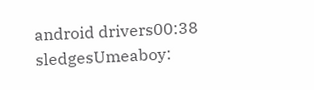android drivers00:38
sledgesUmeaboy: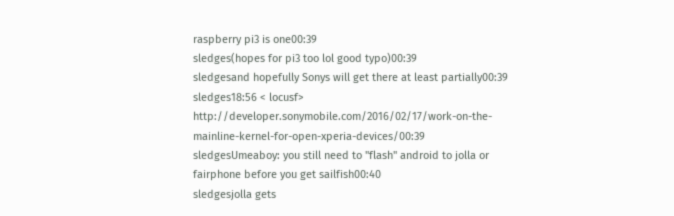raspberry pi3 is one00:39
sledges(hopes for pi3 too lol good typo)00:39
sledgesand hopefully Sonys will get there at least partially00:39
sledges18:56 < locusf> http://developer.sonymobile.com/2016/02/17/work-on-the-mainline-kernel-for-open-xperia-devices/00:39
sledgesUmeaboy: you still need to "flash" android to jolla or fairphone before you get sailfish00:40
sledgesjolla gets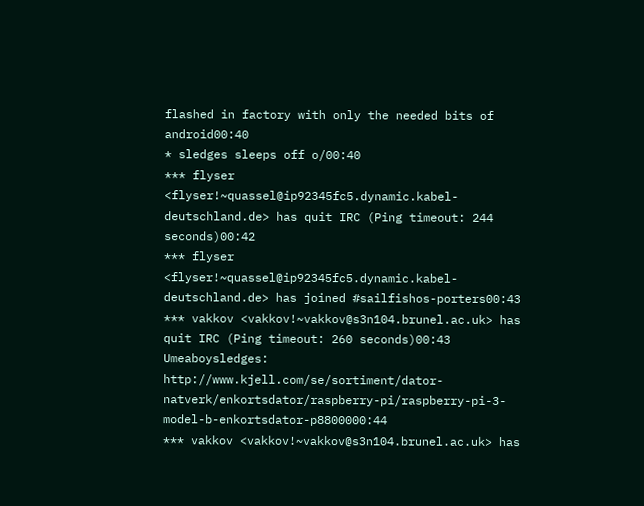flashed in factory with only the needed bits of android00:40
* sledges sleeps off o/00:40
*** flyser <flyser!~quassel@ip92345fc5.dynamic.kabel-deutschland.de> has quit IRC (Ping timeout: 244 seconds)00:42
*** flyser <flyser!~quassel@ip92345fc5.dynamic.kabel-deutschland.de> has joined #sailfishos-porters00:43
*** vakkov <vakkov!~vakkov@s3n104.brunel.ac.uk> has quit IRC (Ping timeout: 260 seconds)00:43
Umeaboysledges: http://www.kjell.com/se/sortiment/dator-natverk/enkortsdator/raspberry-pi/raspberry-pi-3-model-b-enkortsdator-p8800000:44
*** vakkov <vakkov!~vakkov@s3n104.brunel.ac.uk> has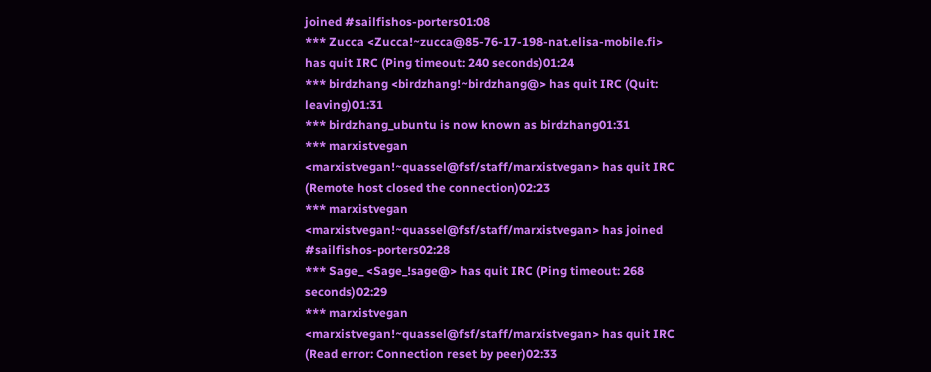joined #sailfishos-porters01:08
*** Zucca <Zucca!~zucca@85-76-17-198-nat.elisa-mobile.fi> has quit IRC (Ping timeout: 240 seconds)01:24
*** birdzhang <birdzhang!~birdzhang@> has quit IRC (Quit: leaving)01:31
*** birdzhang_ubuntu is now known as birdzhang01:31
*** marxistvegan <marxistvegan!~quassel@fsf/staff/marxistvegan> has quit IRC (Remote host closed the connection)02:23
*** marxistvegan <marxistvegan!~quassel@fsf/staff/marxistvegan> has joined #sailfishos-porters02:28
*** Sage_ <Sage_!sage@> has quit IRC (Ping timeout: 268 seconds)02:29
*** marxistvegan <marxistvegan!~quassel@fsf/staff/marxistvegan> has quit IRC (Read error: Connection reset by peer)02:33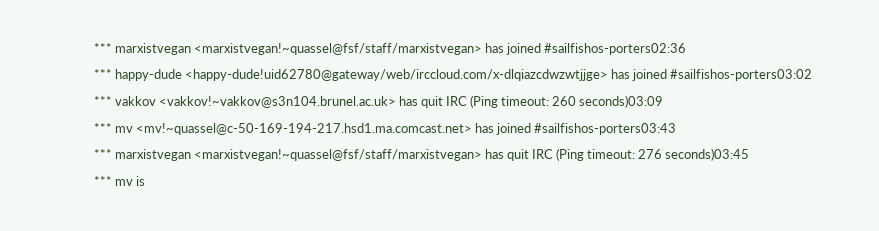*** marxistvegan <marxistvegan!~quassel@fsf/staff/marxistvegan> has joined #sailfishos-porters02:36
*** happy-dude <happy-dude!uid62780@gateway/web/irccloud.com/x-dlqiazcdwzwtjjge> has joined #sailfishos-porters03:02
*** vakkov <vakkov!~vakkov@s3n104.brunel.ac.uk> has quit IRC (Ping timeout: 260 seconds)03:09
*** mv <mv!~quassel@c-50-169-194-217.hsd1.ma.comcast.net> has joined #sailfishos-porters03:43
*** marxistvegan <marxistvegan!~quassel@fsf/staff/marxistvegan> has quit IRC (Ping timeout: 276 seconds)03:45
*** mv is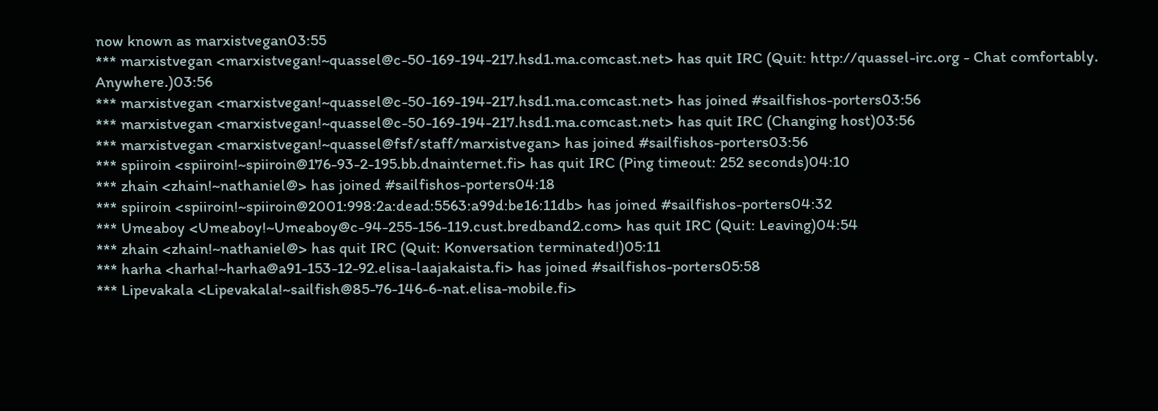now known as marxistvegan03:55
*** marxistvegan <marxistvegan!~quassel@c-50-169-194-217.hsd1.ma.comcast.net> has quit IRC (Quit: http://quassel-irc.org - Chat comfortably. Anywhere.)03:56
*** marxistvegan <marxistvegan!~quassel@c-50-169-194-217.hsd1.ma.comcast.net> has joined #sailfishos-porters03:56
*** marxistvegan <marxistvegan!~quassel@c-50-169-194-217.hsd1.ma.comcast.net> has quit IRC (Changing host)03:56
*** marxistvegan <marxistvegan!~quassel@fsf/staff/marxistvegan> has joined #sailfishos-porters03:56
*** spiiroin <spiiroin!~spiiroin@176-93-2-195.bb.dnainternet.fi> has quit IRC (Ping timeout: 252 seconds)04:10
*** zhain <zhain!~nathaniel@> has joined #sailfishos-porters04:18
*** spiiroin <spiiroin!~spiiroin@2001:998:2a:dead:5563:a99d:be16:11db> has joined #sailfishos-porters04:32
*** Umeaboy <Umeaboy!~Umeaboy@c-94-255-156-119.cust.bredband2.com> has quit IRC (Quit: Leaving)04:54
*** zhain <zhain!~nathaniel@> has quit IRC (Quit: Konversation terminated!)05:11
*** harha <harha!~harha@a91-153-12-92.elisa-laajakaista.fi> has joined #sailfishos-porters05:58
*** Lipevakala <Lipevakala!~sailfish@85-76-146-6-nat.elisa-mobile.fi>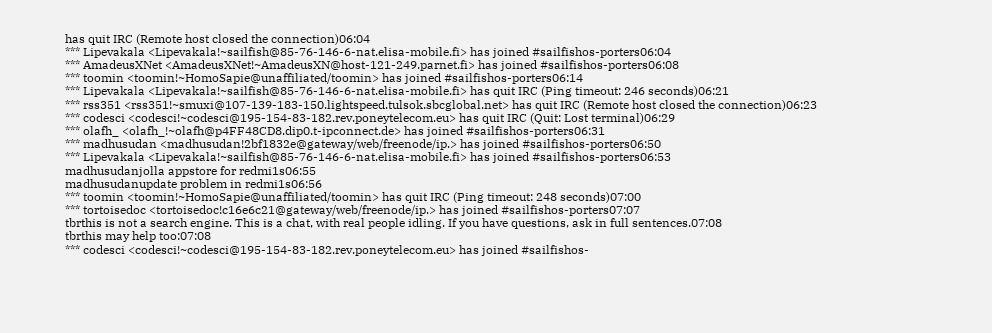has quit IRC (Remote host closed the connection)06:04
*** Lipevakala <Lipevakala!~sailfish@85-76-146-6-nat.elisa-mobile.fi> has joined #sailfishos-porters06:04
*** AmadeusXNet <AmadeusXNet!~AmadeusXN@host-121-249.parnet.fi> has joined #sailfishos-porters06:08
*** toomin <toomin!~HomoSapie@unaffiliated/toomin> has joined #sailfishos-porters06:14
*** Lipevakala <Lipevakala!~sailfish@85-76-146-6-nat.elisa-mobile.fi> has quit IRC (Ping timeout: 246 seconds)06:21
*** rss351 <rss351!~smuxi@107-139-183-150.lightspeed.tulsok.sbcglobal.net> has quit IRC (Remote host closed the connection)06:23
*** codesci <codesci!~codesci@195-154-83-182.rev.poneytelecom.eu> has quit IRC (Quit: Lost terminal)06:29
*** olafh_ <olafh_!~olafh@p4FF48CD8.dip0.t-ipconnect.de> has joined #sailfishos-porters06:31
*** madhusudan <madhusudan!2bf1832e@gateway/web/freenode/ip.> has joined #sailfishos-porters06:50
*** Lipevakala <Lipevakala!~sailfish@85-76-146-6-nat.elisa-mobile.fi> has joined #sailfishos-porters06:53
madhusudanjolla appstore for redmi1s06:55
madhusudanupdate problem in redmi1s06:56
*** toomin <toomin!~HomoSapie@unaffiliated/toomin> has quit IRC (Ping timeout: 248 seconds)07:00
*** tortoisedoc <tortoisedoc!c16e6c21@gateway/web/freenode/ip.> has joined #sailfishos-porters07:07
tbrthis is not a search engine. This is a chat, with real people idling. If you have questions, ask in full sentences.07:08
tbrthis may help too:07:08
*** codesci <codesci!~codesci@195-154-83-182.rev.poneytelecom.eu> has joined #sailfishos-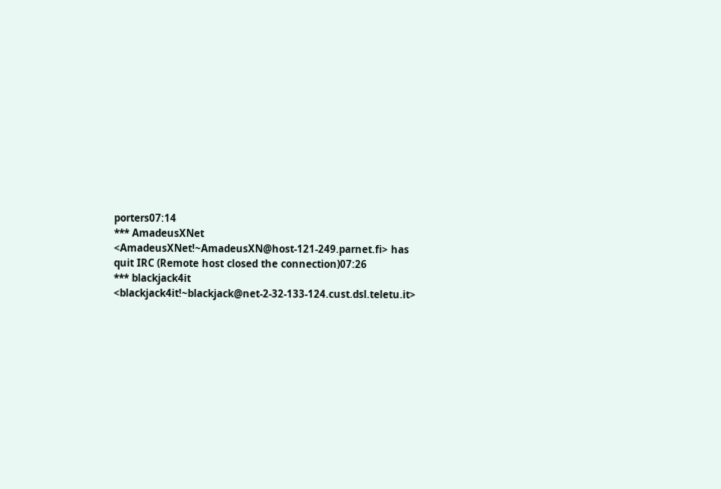porters07:14
*** AmadeusXNet <AmadeusXNet!~AmadeusXN@host-121-249.parnet.fi> has quit IRC (Remote host closed the connection)07:26
*** blackjack4it <blackjack4it!~blackjack@net-2-32-133-124.cust.dsl.teletu.it>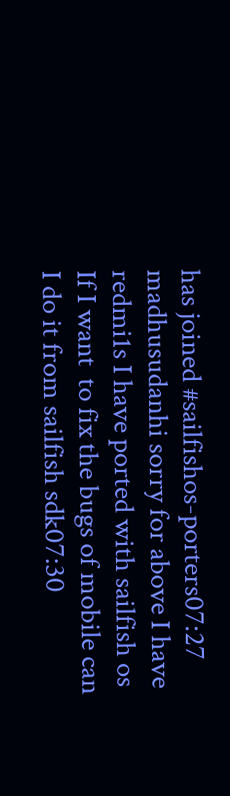has joined #sailfishos-porters07:27
madhusudanhi sorry for above I have redmi1s I have ported with sailfish os If I want  to fix the bugs of mobile can  I do it from sailfish sdk07:30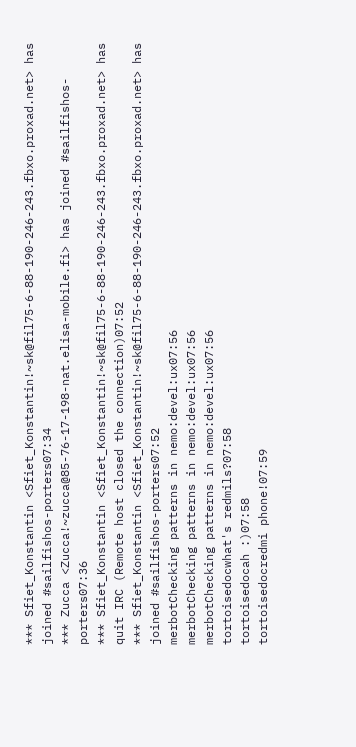*** Sfiet_Konstantin <Sfiet_Konstantin!~sk@fil75-6-88-190-246-243.fbxo.proxad.net> has joined #sailfishos-porters07:34
*** Zucca <Zucca!~zucca@85-76-17-198-nat.elisa-mobile.fi> has joined #sailfishos-porters07:36
*** Sfiet_Konstantin <Sfiet_Konstantin!~sk@fil75-6-88-190-246-243.fbxo.proxad.net> has quit IRC (Remote host closed the connection)07:52
*** Sfiet_Konstantin <Sfiet_Konstantin!~sk@fil75-6-88-190-246-243.fbxo.proxad.net> has joined #sailfishos-porters07:52
merbotChecking patterns in nemo:devel:ux07:56
merbotChecking patterns in nemo:devel:ux07:56
merbotChecking patterns in nemo:devel:ux07:56
tortoisedocwhat's redmils?07:58
tortoisedocah :)07:58
tortoisedocredmi phone!07:59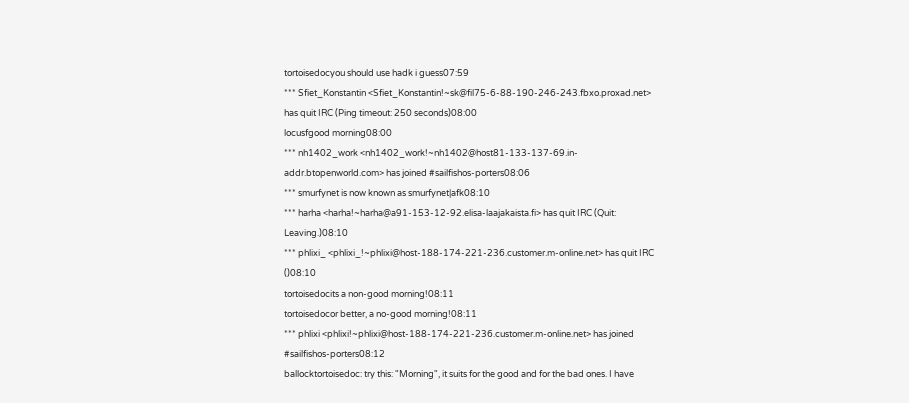tortoisedocyou should use hadk i guess07:59
*** Sfiet_Konstantin <Sfiet_Konstantin!~sk@fil75-6-88-190-246-243.fbxo.proxad.net> has quit IRC (Ping timeout: 250 seconds)08:00
locusfgood morning08:00
*** nh1402_work <nh1402_work!~nh1402@host81-133-137-69.in-addr.btopenworld.com> has joined #sailfishos-porters08:06
*** smurfynet is now known as smurfynet|afk08:10
*** harha <harha!~harha@a91-153-12-92.elisa-laajakaista.fi> has quit IRC (Quit: Leaving.)08:10
*** phlixi_ <phlixi_!~phlixi@host-188-174-221-236.customer.m-online.net> has quit IRC ()08:10
tortoisedocits a non-good morning!08:11
tortoisedocor better, a no-good morning!08:11
*** phlixi <phlixi!~phlixi@host-188-174-221-236.customer.m-online.net> has joined #sailfishos-porters08:12
ballocktortoisedoc: try this: "Morning", it suits for the good and for the bad ones. I have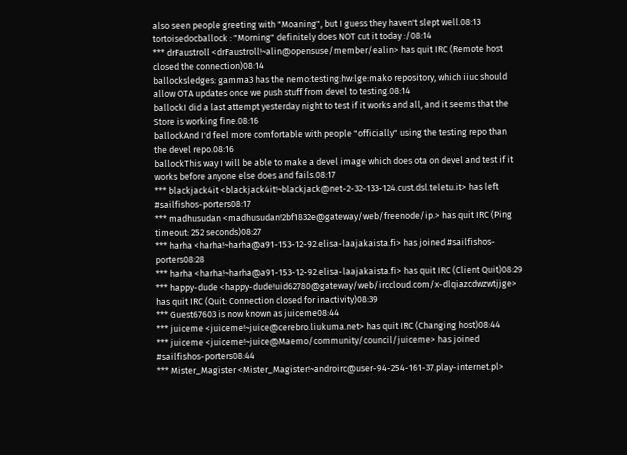also seen people greeting with "Moaning", but I guess they haven't slept well.08:13
tortoisedocballock : "Morning" definitely does NOT cut it today :/08:14
*** drFaustroll <drFaustroll!~alin@opensuse/member/ealin> has quit IRC (Remote host closed the connection)08:14
ballocksledges: gamma3 has the nemo:testing:hw:lge:mako repository, which iiuc should allow OTA updates once we push stuff from devel to testing.08:14
ballockI did a last attempt yesterday night to test if it works and all, and it seems that the Store is working fine.08:16
ballockAnd I'd feel more comfortable with people "officially" using the testing repo than the devel repo.08:16
ballockThis way I will be able to make a devel image which does ota on devel and test if it works before anyone else does and fails.08:17
*** blackjack4it <blackjack4it!~blackjack@net-2-32-133-124.cust.dsl.teletu.it> has left #sailfishos-porters08:17
*** madhusudan <madhusudan!2bf1832e@gateway/web/freenode/ip.> has quit IRC (Ping timeout: 252 seconds)08:27
*** harha <harha!~harha@a91-153-12-92.elisa-laajakaista.fi> has joined #sailfishos-porters08:28
*** harha <harha!~harha@a91-153-12-92.elisa-laajakaista.fi> has quit IRC (Client Quit)08:29
*** happy-dude <happy-dude!uid62780@gateway/web/irccloud.com/x-dlqiazcdwzwtjjge> has quit IRC (Quit: Connection closed for inactivity)08:39
*** Guest67603 is now known as juiceme08:44
*** juiceme <juiceme!~juice@cerebro.liukuma.net> has quit IRC (Changing host)08:44
*** juiceme <juiceme!~juice@Maemo/community/council/juiceme> has joined #sailfishos-porters08:44
*** Mister_Magister <Mister_Magister!~androirc@user-94-254-161-37.play-internet.pl>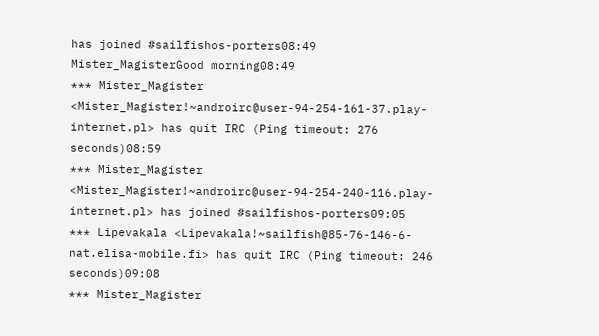has joined #sailfishos-porters08:49
Mister_MagisterGood morning08:49
*** Mister_Magister <Mister_Magister!~androirc@user-94-254-161-37.play-internet.pl> has quit IRC (Ping timeout: 276 seconds)08:59
*** Mister_Magister <Mister_Magister!~androirc@user-94-254-240-116.play-internet.pl> has joined #sailfishos-porters09:05
*** Lipevakala <Lipevakala!~sailfish@85-76-146-6-nat.elisa-mobile.fi> has quit IRC (Ping timeout: 246 seconds)09:08
*** Mister_Magister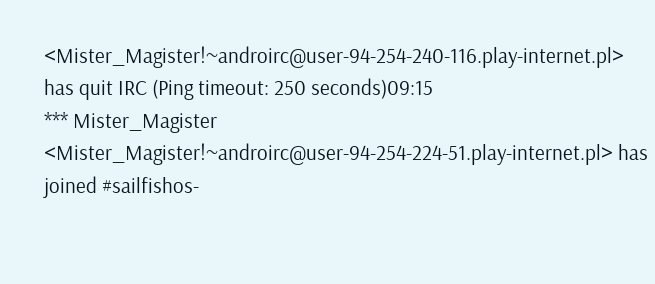<Mister_Magister!~androirc@user-94-254-240-116.play-internet.pl> has quit IRC (Ping timeout: 250 seconds)09:15
*** Mister_Magister <Mister_Magister!~androirc@user-94-254-224-51.play-internet.pl> has joined #sailfishos-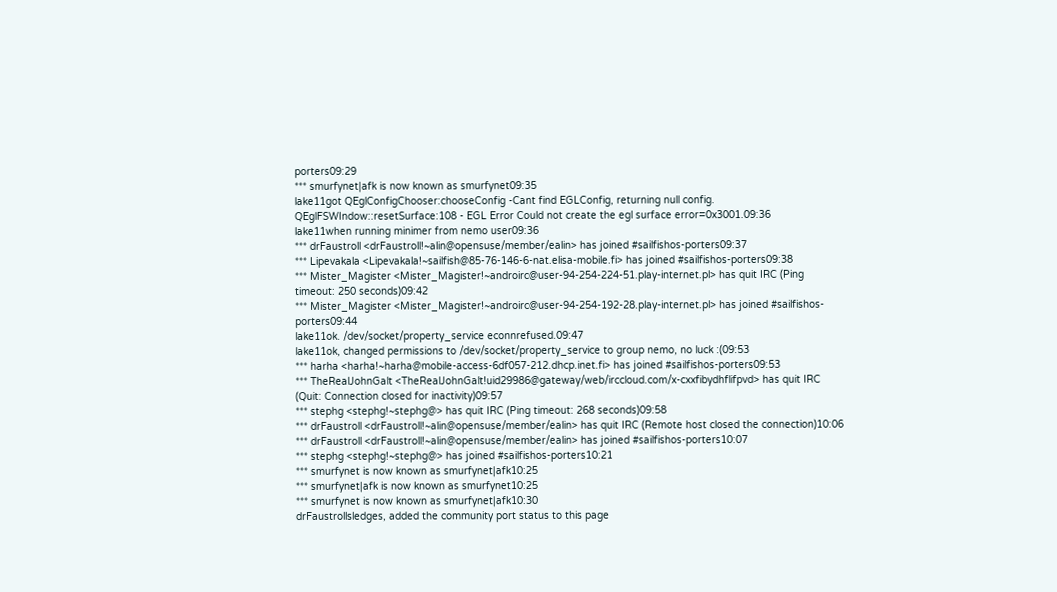porters09:29
*** smurfynet|afk is now known as smurfynet09:35
lake11got QEglConfigChooser:chooseConfig -Cant find EGLConfig, returning null config. QEglFSWIndow::resetSurface:108 - EGL Error Could not create the egl surface error=0x3001.09:36
lake11when running minimer from nemo user09:36
*** drFaustroll <drFaustroll!~alin@opensuse/member/ealin> has joined #sailfishos-porters09:37
*** Lipevakala <Lipevakala!~sailfish@85-76-146-6-nat.elisa-mobile.fi> has joined #sailfishos-porters09:38
*** Mister_Magister <Mister_Magister!~androirc@user-94-254-224-51.play-internet.pl> has quit IRC (Ping timeout: 250 seconds)09:42
*** Mister_Magister <Mister_Magister!~androirc@user-94-254-192-28.play-internet.pl> has joined #sailfishos-porters09:44
lake11ok. /dev/socket/property_service econnrefused.09:47
lake11ok, changed permissions to /dev/socket/property_service to group nemo, no luck :(09:53
*** harha <harha!~harha@mobile-access-6df057-212.dhcp.inet.fi> has joined #sailfishos-porters09:53
*** TheRealJohnGalt <TheRealJohnGalt!uid29986@gateway/web/irccloud.com/x-cxxfibydhflifpvd> has quit IRC (Quit: Connection closed for inactivity)09:57
*** stephg <stephg!~stephg@> has quit IRC (Ping timeout: 268 seconds)09:58
*** drFaustroll <drFaustroll!~alin@opensuse/member/ealin> has quit IRC (Remote host closed the connection)10:06
*** drFaustroll <drFaustroll!~alin@opensuse/member/ealin> has joined #sailfishos-porters10:07
*** stephg <stephg!~stephg@> has joined #sailfishos-porters10:21
*** smurfynet is now known as smurfynet|afk10:25
*** smurfynet|afk is now known as smurfynet10:25
*** smurfynet is now known as smurfynet|afk10:30
drFaustrollsledges, added the community port status to this page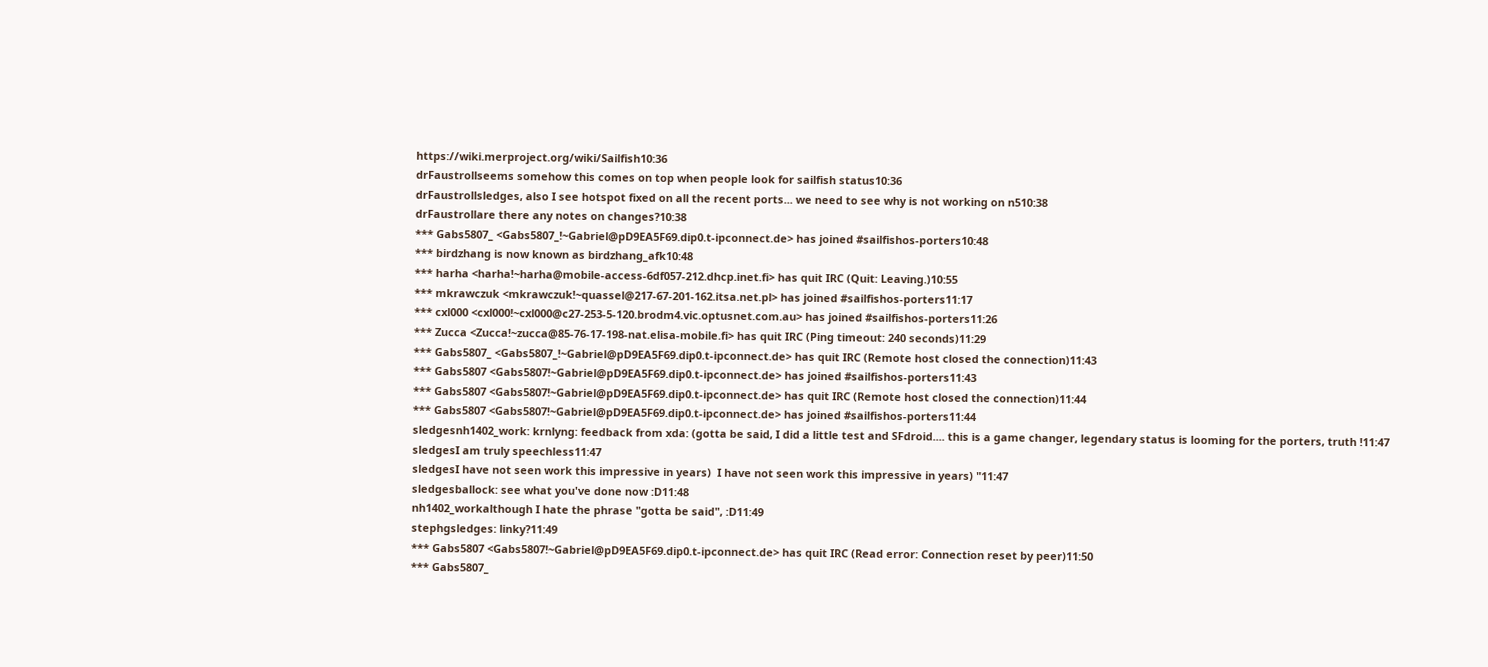https://wiki.merproject.org/wiki/Sailfish10:36
drFaustrollseems somehow this comes on top when people look for sailfish status10:36
drFaustrollsledges, also I see hotspot fixed on all the recent ports... we need to see why is not working on n510:38
drFaustrollare there any notes on changes?10:38
*** Gabs5807_ <Gabs5807_!~Gabriel@pD9EA5F69.dip0.t-ipconnect.de> has joined #sailfishos-porters10:48
*** birdzhang is now known as birdzhang_afk10:48
*** harha <harha!~harha@mobile-access-6df057-212.dhcp.inet.fi> has quit IRC (Quit: Leaving.)10:55
*** mkrawczuk <mkrawczuk!~quassel@217-67-201-162.itsa.net.pl> has joined #sailfishos-porters11:17
*** cxl000 <cxl000!~cxl000@c27-253-5-120.brodm4.vic.optusnet.com.au> has joined #sailfishos-porters11:26
*** Zucca <Zucca!~zucca@85-76-17-198-nat.elisa-mobile.fi> has quit IRC (Ping timeout: 240 seconds)11:29
*** Gabs5807_ <Gabs5807_!~Gabriel@pD9EA5F69.dip0.t-ipconnect.de> has quit IRC (Remote host closed the connection)11:43
*** Gabs5807 <Gabs5807!~Gabriel@pD9EA5F69.dip0.t-ipconnect.de> has joined #sailfishos-porters11:43
*** Gabs5807 <Gabs5807!~Gabriel@pD9EA5F69.dip0.t-ipconnect.de> has quit IRC (Remote host closed the connection)11:44
*** Gabs5807 <Gabs5807!~Gabriel@pD9EA5F69.dip0.t-ipconnect.de> has joined #sailfishos-porters11:44
sledgesnh1402_work: krnlyng: feedback from xda: (gotta be said, I did a little test and SFdroid.... this is a game changer, legendary status is looming for the porters, truth !11:47
sledgesI am truly speechless11:47
sledgesI have not seen work this impressive in years)  I have not seen work this impressive in years) "11:47
sledgesballock: see what you've done now :D11:48
nh1402_workalthough I hate the phrase "gotta be said", :D11:49
stephgsledges: linky?11:49
*** Gabs5807 <Gabs5807!~Gabriel@pD9EA5F69.dip0.t-ipconnect.de> has quit IRC (Read error: Connection reset by peer)11:50
*** Gabs5807_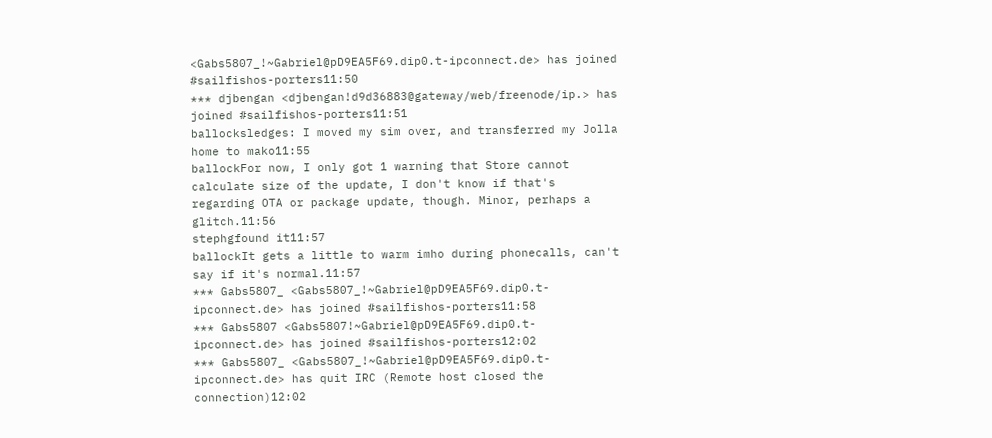<Gabs5807_!~Gabriel@pD9EA5F69.dip0.t-ipconnect.de> has joined #sailfishos-porters11:50
*** djbengan <djbengan!d9d36883@gateway/web/freenode/ip.> has joined #sailfishos-porters11:51
ballocksledges: I moved my sim over, and transferred my Jolla home to mako11:55
ballockFor now, I only got 1 warning that Store cannot calculate size of the update, I don't know if that's regarding OTA or package update, though. Minor, perhaps a glitch.11:56
stephgfound it11:57
ballockIt gets a little to warm imho during phonecalls, can't say if it's normal.11:57
*** Gabs5807_ <Gabs5807_!~Gabriel@pD9EA5F69.dip0.t-ipconnect.de> has joined #sailfishos-porters11:58
*** Gabs5807 <Gabs5807!~Gabriel@pD9EA5F69.dip0.t-ipconnect.de> has joined #sailfishos-porters12:02
*** Gabs5807_ <Gabs5807_!~Gabriel@pD9EA5F69.dip0.t-ipconnect.de> has quit IRC (Remote host closed the connection)12:02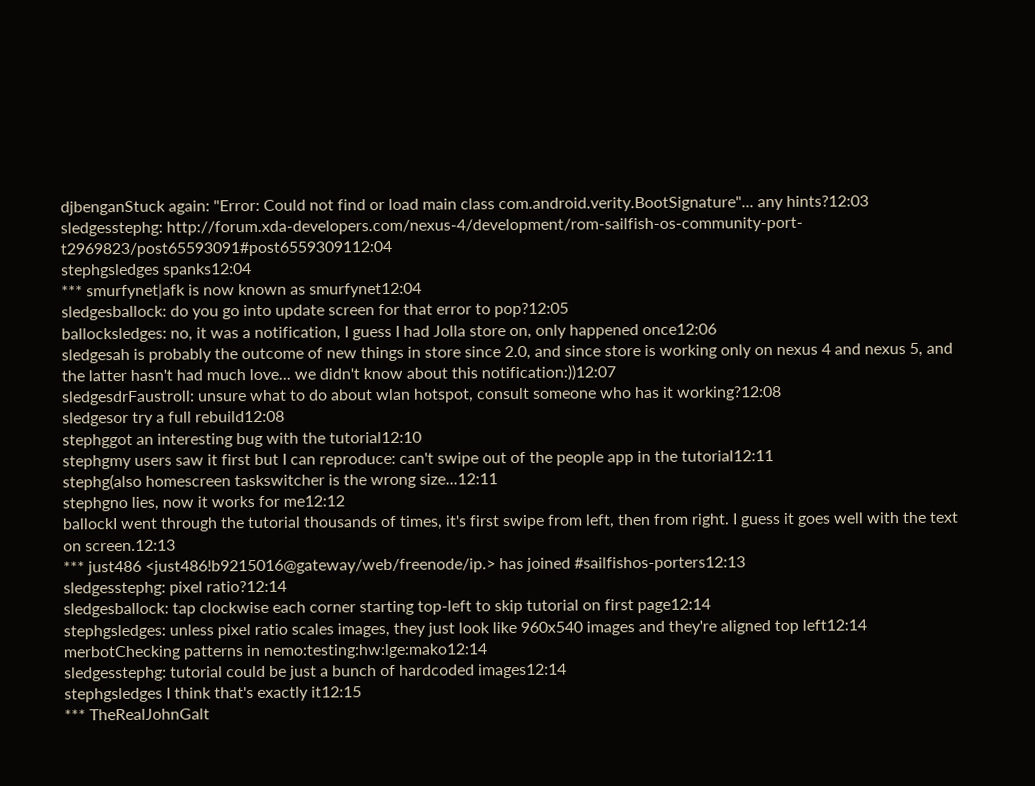djbenganStuck again: "Error: Could not find or load main class com.android.verity.BootSignature"... any hints?12:03
sledgesstephg: http://forum.xda-developers.com/nexus-4/development/rom-sailfish-os-community-port-t2969823/post65593091#post6559309112:04
stephgsledges spanks12:04
*** smurfynet|afk is now known as smurfynet12:04
sledgesballock: do you go into update screen for that error to pop?12:05
ballocksledges: no, it was a notification, I guess I had Jolla store on, only happened once12:06
sledgesah is probably the outcome of new things in store since 2.0, and since store is working only on nexus 4 and nexus 5, and the latter hasn't had much love... we didn't know about this notification:))12:07
sledgesdrFaustroll: unsure what to do about wlan hotspot, consult someone who has it working?12:08
sledgesor try a full rebuild12:08
stephggot an interesting bug with the tutorial12:10
stephgmy users saw it first but I can reproduce: can't swipe out of the people app in the tutorial12:11
stephg(also homescreen taskswitcher is the wrong size...12:11
stephgno lies, now it works for me12:12
ballockI went through the tutorial thousands of times, it's first swipe from left, then from right. I guess it goes well with the text on screen.12:13
*** just486 <just486!b9215016@gateway/web/freenode/ip.> has joined #sailfishos-porters12:13
sledgesstephg: pixel ratio?12:14
sledgesballock: tap clockwise each corner starting top-left to skip tutorial on first page12:14
stephgsledges: unless pixel ratio scales images, they just look like 960x540 images and they're aligned top left12:14
merbotChecking patterns in nemo:testing:hw:lge:mako12:14
sledgesstephg: tutorial could be just a bunch of hardcoded images12:14
stephgsledges I think that's exactly it12:15
*** TheRealJohnGalt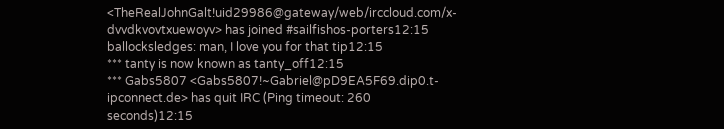<TheRealJohnGalt!uid29986@gateway/web/irccloud.com/x-dvvdkvovtxuewoyv> has joined #sailfishos-porters12:15
ballocksledges: man, I love you for that tip12:15
*** tanty is now known as tanty_off12:15
*** Gabs5807 <Gabs5807!~Gabriel@pD9EA5F69.dip0.t-ipconnect.de> has quit IRC (Ping timeout: 260 seconds)12:15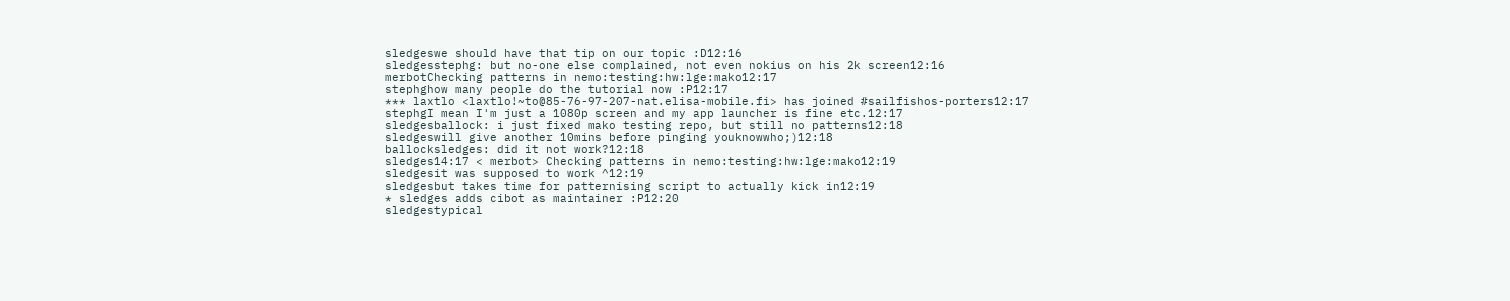sledgeswe should have that tip on our topic :D12:16
sledgesstephg: but no-one else complained, not even nokius on his 2k screen12:16
merbotChecking patterns in nemo:testing:hw:lge:mako12:17
stephghow many people do the tutorial now :P12:17
*** laxtlo <laxtlo!~to@85-76-97-207-nat.elisa-mobile.fi> has joined #sailfishos-porters12:17
stephgI mean I'm just a 1080p screen and my app launcher is fine etc.12:17
sledgesballock: i just fixed mako testing repo, but still no patterns12:18
sledgeswill give another 10mins before pinging youknowwho;)12:18
ballocksledges: did it not work?12:18
sledges14:17 < merbot> Checking patterns in nemo:testing:hw:lge:mako12:19
sledgesit was supposed to work ^12:19
sledgesbut takes time for patternising script to actually kick in12:19
* sledges adds cibot as maintainer :P12:20
sledgestypical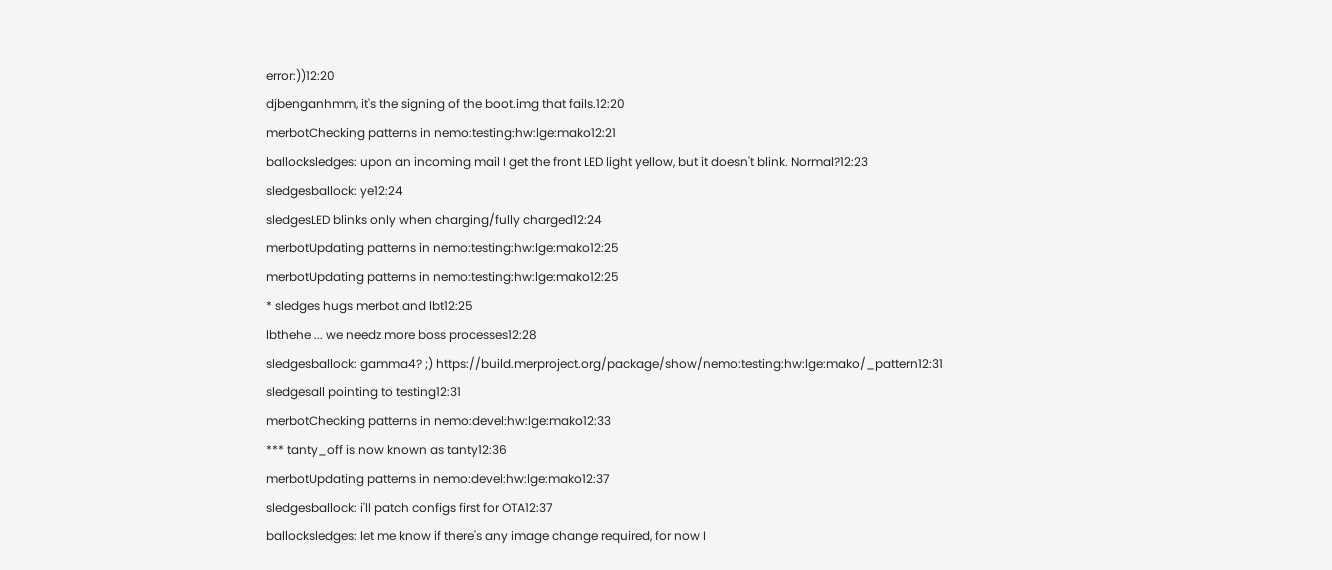error:))12:20
djbenganhmm, it's the signing of the boot.img that fails.12:20
merbotChecking patterns in nemo:testing:hw:lge:mako12:21
ballocksledges: upon an incoming mail I get the front LED light yellow, but it doesn't blink. Normal?12:23
sledgesballock: ye12:24
sledgesLED blinks only when charging/fully charged12:24
merbotUpdating patterns in nemo:testing:hw:lge:mako12:25
merbotUpdating patterns in nemo:testing:hw:lge:mako12:25
* sledges hugs merbot and lbt12:25
lbthehe ... we needz more boss processes12:28
sledgesballock: gamma4? ;) https://build.merproject.org/package/show/nemo:testing:hw:lge:mako/_pattern12:31
sledgesall pointing to testing12:31
merbotChecking patterns in nemo:devel:hw:lge:mako12:33
*** tanty_off is now known as tanty12:36
merbotUpdating patterns in nemo:devel:hw:lge:mako12:37
sledgesballock: i'll patch configs first for OTA12:37
ballocksledges: let me know if there's any image change required, for now I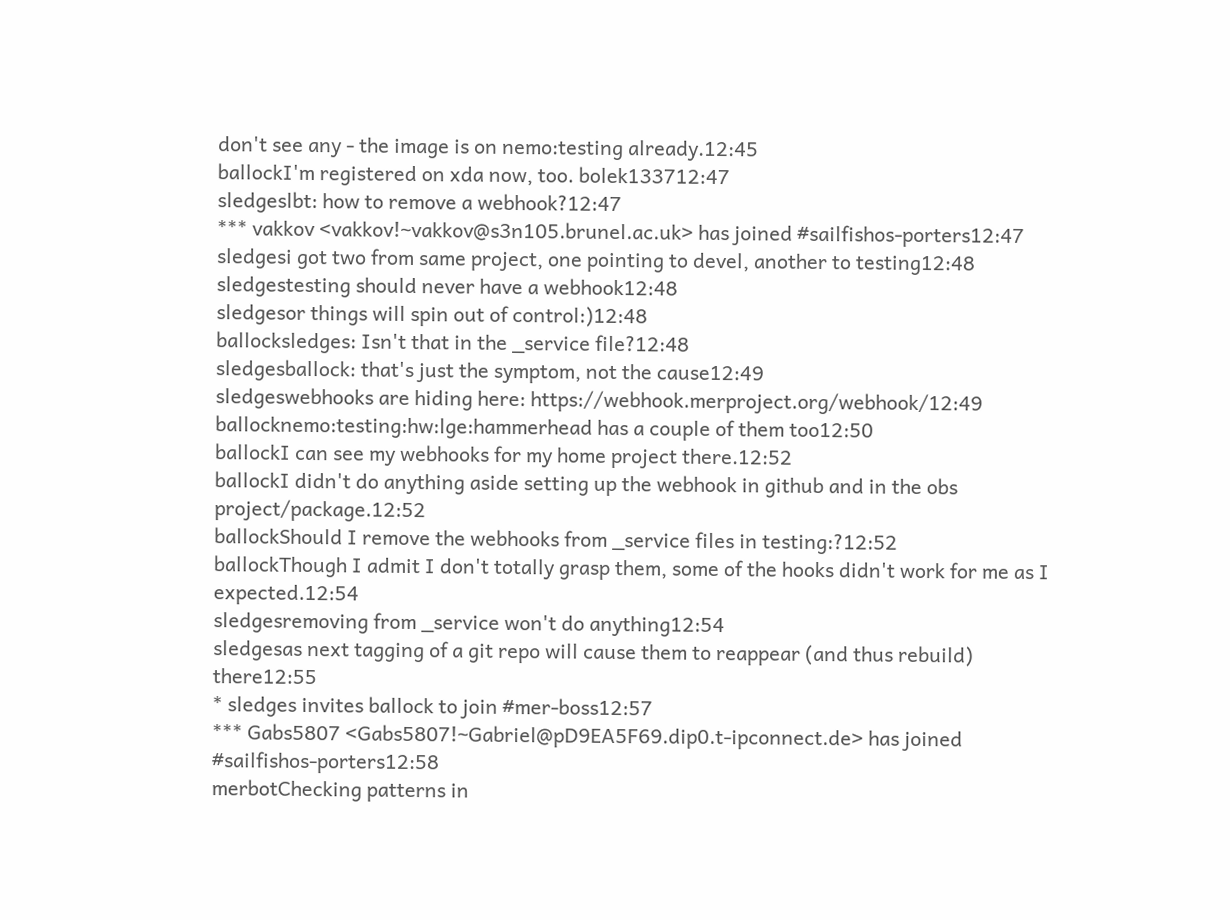don't see any - the image is on nemo:testing already.12:45
ballockI'm registered on xda now, too. bolek133712:47
sledgeslbt: how to remove a webhook?12:47
*** vakkov <vakkov!~vakkov@s3n105.brunel.ac.uk> has joined #sailfishos-porters12:47
sledgesi got two from same project, one pointing to devel, another to testing12:48
sledgestesting should never have a webhook12:48
sledgesor things will spin out of control:)12:48
ballocksledges: Isn't that in the _service file?12:48
sledgesballock: that's just the symptom, not the cause12:49
sledgeswebhooks are hiding here: https://webhook.merproject.org/webhook/12:49
ballocknemo:testing:hw:lge:hammerhead has a couple of them too12:50
ballockI can see my webhooks for my home project there.12:52
ballockI didn't do anything aside setting up the webhook in github and in the obs project/package.12:52
ballockShould I remove the webhooks from _service files in testing:?12:52
ballockThough I admit I don't totally grasp them, some of the hooks didn't work for me as I expected.12:54
sledgesremoving from _service won't do anything12:54
sledgesas next tagging of a git repo will cause them to reappear (and thus rebuild) there12:55
* sledges invites ballock to join #mer-boss12:57
*** Gabs5807 <Gabs5807!~Gabriel@pD9EA5F69.dip0.t-ipconnect.de> has joined #sailfishos-porters12:58
merbotChecking patterns in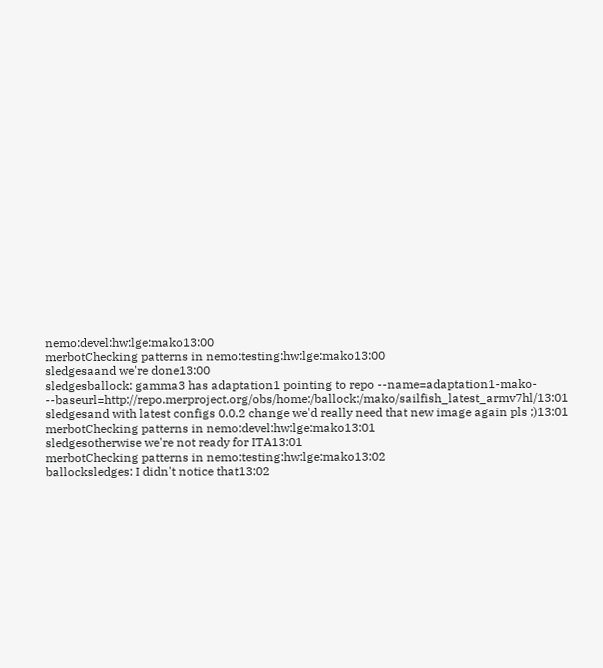nemo:devel:hw:lge:mako13:00
merbotChecking patterns in nemo:testing:hw:lge:mako13:00
sledgesaand we're done13:00
sledgesballock: gamma3 has adaptation1 pointing to repo --name=adaptation1-mako- --baseurl=http://repo.merproject.org/obs/home:/ballock:/mako/sailfish_latest_armv7hl/13:01
sledgesand with latest configs 0.0.2 change we'd really need that new image again pls ;)13:01
merbotChecking patterns in nemo:devel:hw:lge:mako13:01
sledgesotherwise we're not ready for ITA13:01
merbotChecking patterns in nemo:testing:hw:lge:mako13:02
ballocksledges: I didn't notice that13:02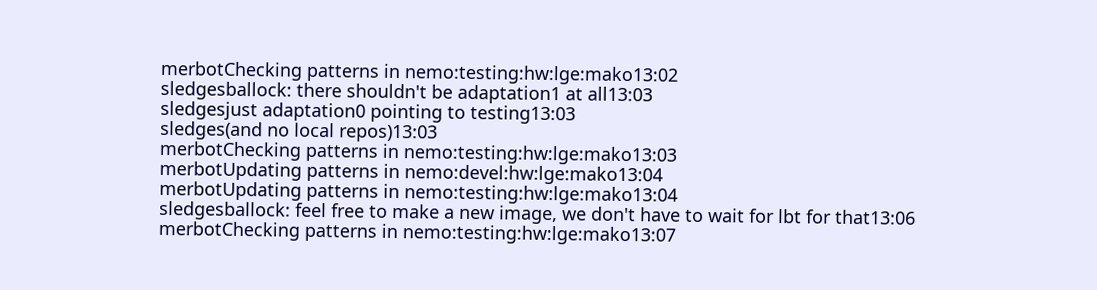merbotChecking patterns in nemo:testing:hw:lge:mako13:02
sledgesballock: there shouldn't be adaptation1 at all13:03
sledgesjust adaptation0 pointing to testing13:03
sledges(and no local repos)13:03
merbotChecking patterns in nemo:testing:hw:lge:mako13:03
merbotUpdating patterns in nemo:devel:hw:lge:mako13:04
merbotUpdating patterns in nemo:testing:hw:lge:mako13:04
sledgesballock: feel free to make a new image, we don't have to wait for lbt for that13:06
merbotChecking patterns in nemo:testing:hw:lge:mako13:07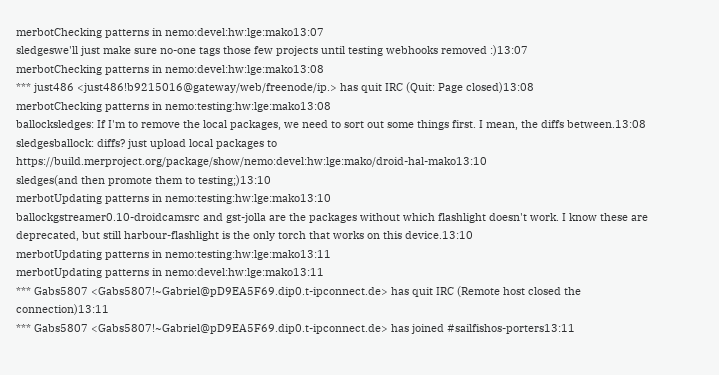merbotChecking patterns in nemo:devel:hw:lge:mako13:07
sledgeswe'll just make sure no-one tags those few projects until testing webhooks removed :)13:07
merbotChecking patterns in nemo:devel:hw:lge:mako13:08
*** just486 <just486!b9215016@gateway/web/freenode/ip.> has quit IRC (Quit: Page closed)13:08
merbotChecking patterns in nemo:testing:hw:lge:mako13:08
ballocksledges: If I'm to remove the local packages, we need to sort out some things first. I mean, the diffs between.13:08
sledgesballock: diffs? just upload local packages to https://build.merproject.org/package/show/nemo:devel:hw:lge:mako/droid-hal-mako13:10
sledges(and then promote them to testing;)13:10
merbotUpdating patterns in nemo:testing:hw:lge:mako13:10
ballockgstreamer0.10-droidcamsrc and gst-jolla are the packages without which flashlight doesn't work. I know these are deprecated, but still harbour-flashlight is the only torch that works on this device.13:10
merbotUpdating patterns in nemo:testing:hw:lge:mako13:11
merbotUpdating patterns in nemo:devel:hw:lge:mako13:11
*** Gabs5807 <Gabs5807!~Gabriel@pD9EA5F69.dip0.t-ipconnect.de> has quit IRC (Remote host closed the connection)13:11
*** Gabs5807 <Gabs5807!~Gabriel@pD9EA5F69.dip0.t-ipconnect.de> has joined #sailfishos-porters13:11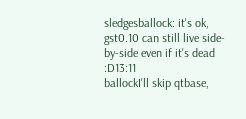sledgesballock: it's ok, gst0.10 can still live side-by-side even if it's dead :D13:11
ballockI'll skip qtbase,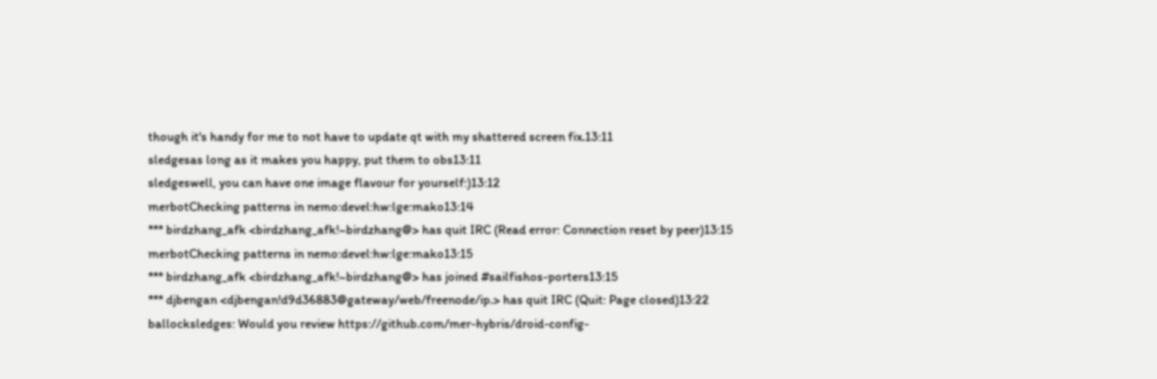though it's handy for me to not have to update qt with my shattered screen fix.13:11
sledgesas long as it makes you happy, put them to obs13:11
sledgeswell, you can have one image flavour for yourself:)13:12
merbotChecking patterns in nemo:devel:hw:lge:mako13:14
*** birdzhang_afk <birdzhang_afk!~birdzhang@> has quit IRC (Read error: Connection reset by peer)13:15
merbotChecking patterns in nemo:devel:hw:lge:mako13:15
*** birdzhang_afk <birdzhang_afk!~birdzhang@> has joined #sailfishos-porters13:15
*** djbengan <djbengan!d9d36883@gateway/web/freenode/ip.> has quit IRC (Quit: Page closed)13:22
ballocksledges: Would you review https://github.com/mer-hybris/droid-config-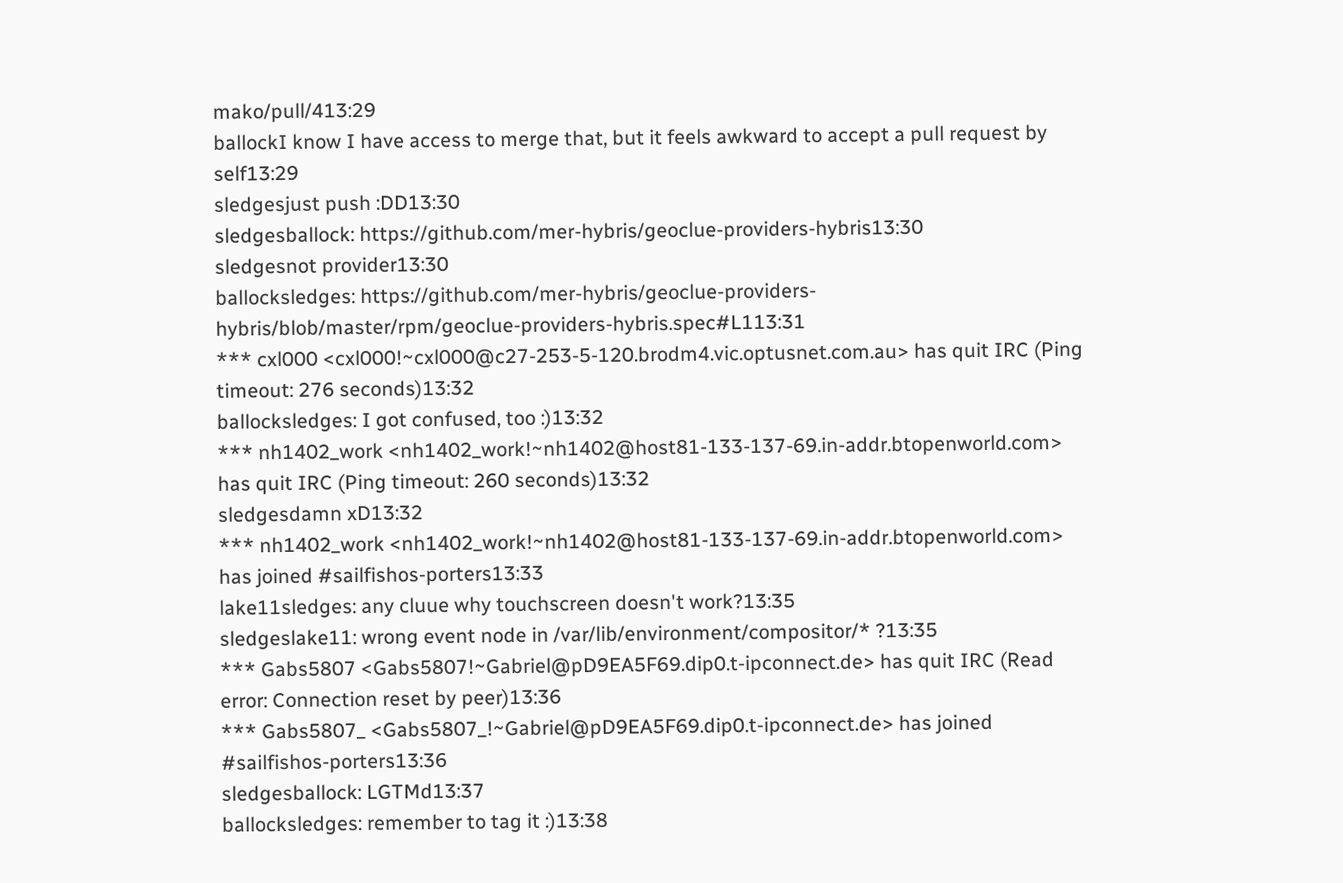mako/pull/413:29
ballockI know I have access to merge that, but it feels awkward to accept a pull request by self13:29
sledgesjust push :DD13:30
sledgesballock: https://github.com/mer-hybris/geoclue-providers-hybris13:30
sledgesnot provider13:30
ballocksledges: https://github.com/mer-hybris/geoclue-providers-hybris/blob/master/rpm/geoclue-providers-hybris.spec#L113:31
*** cxl000 <cxl000!~cxl000@c27-253-5-120.brodm4.vic.optusnet.com.au> has quit IRC (Ping timeout: 276 seconds)13:32
ballocksledges: I got confused, too :)13:32
*** nh1402_work <nh1402_work!~nh1402@host81-133-137-69.in-addr.btopenworld.com> has quit IRC (Ping timeout: 260 seconds)13:32
sledgesdamn xD13:32
*** nh1402_work <nh1402_work!~nh1402@host81-133-137-69.in-addr.btopenworld.com> has joined #sailfishos-porters13:33
lake11sledges: any cluue why touchscreen doesn't work?13:35
sledgeslake11: wrong event node in /var/lib/environment/compositor/* ?13:35
*** Gabs5807 <Gabs5807!~Gabriel@pD9EA5F69.dip0.t-ipconnect.de> has quit IRC (Read error: Connection reset by peer)13:36
*** Gabs5807_ <Gabs5807_!~Gabriel@pD9EA5F69.dip0.t-ipconnect.de> has joined #sailfishos-porters13:36
sledgesballock: LGTMd13:37
ballocksledges: remember to tag it :)13:38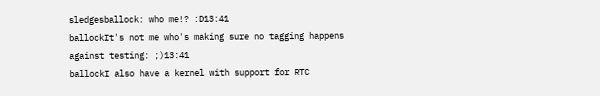sledgesballock: who me!? :D13:41
ballockIt's not me who's making sure no tagging happens against testing: ;)13:41
ballockI also have a kernel with support for RTC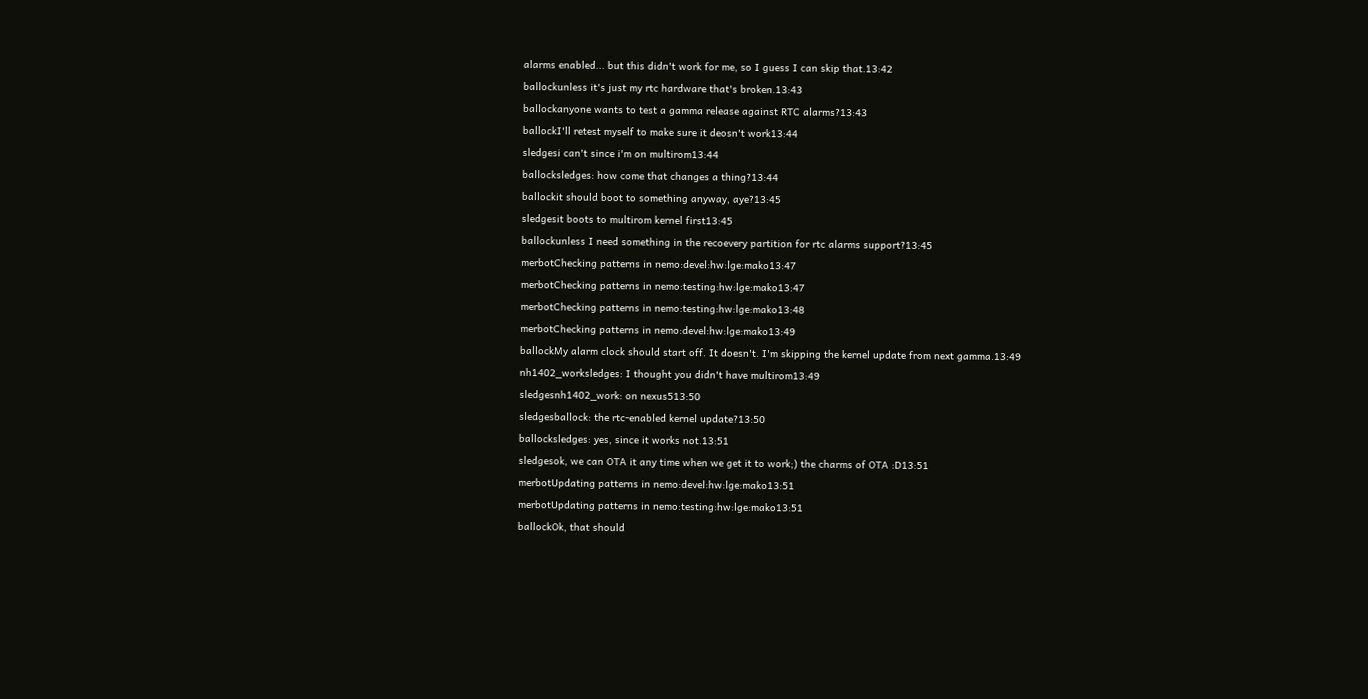alarms enabled... but this didn't work for me, so I guess I can skip that.13:42
ballockunless it's just my rtc hardware that's broken.13:43
ballockanyone wants to test a gamma release against RTC alarms?13:43
ballockI'll retest myself to make sure it deosn't work13:44
sledgesi can't since i'm on multirom13:44
ballocksledges: how come that changes a thing?13:44
ballockit should boot to something anyway, aye?13:45
sledgesit boots to multirom kernel first13:45
ballockunless I need something in the recoevery partition for rtc alarms support?13:45
merbotChecking patterns in nemo:devel:hw:lge:mako13:47
merbotChecking patterns in nemo:testing:hw:lge:mako13:47
merbotChecking patterns in nemo:testing:hw:lge:mako13:48
merbotChecking patterns in nemo:devel:hw:lge:mako13:49
ballockMy alarm clock should start off. It doesn't. I'm skipping the kernel update from next gamma.13:49
nh1402_worksledges: I thought you didn't have multirom13:49
sledgesnh1402_work: on nexus513:50
sledgesballock: the rtc-enabled kernel update?13:50
ballocksledges: yes, since it works not.13:51
sledgesok, we can OTA it any time when we get it to work;) the charms of OTA :D13:51
merbotUpdating patterns in nemo:devel:hw:lge:mako13:51
merbotUpdating patterns in nemo:testing:hw:lge:mako13:51
ballockOk, that should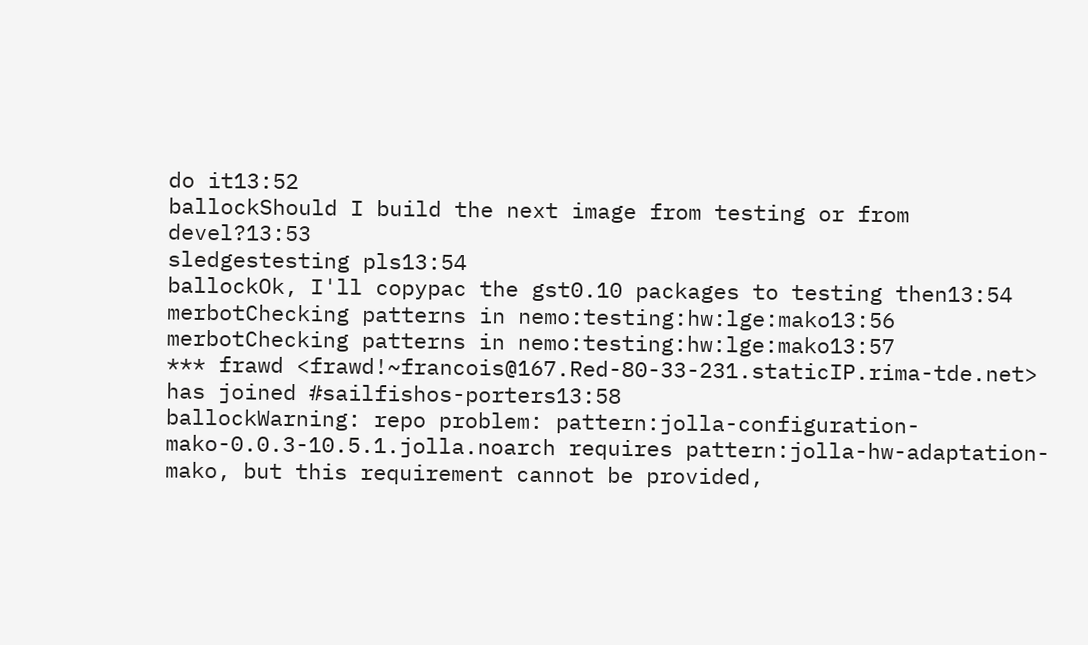do it13:52
ballockShould I build the next image from testing or from devel?13:53
sledgestesting pls13:54
ballockOk, I'll copypac the gst0.10 packages to testing then13:54
merbotChecking patterns in nemo:testing:hw:lge:mako13:56
merbotChecking patterns in nemo:testing:hw:lge:mako13:57
*** frawd <frawd!~francois@167.Red-80-33-231.staticIP.rima-tde.net> has joined #sailfishos-porters13:58
ballockWarning: repo problem: pattern:jolla-configuration-mako-0.0.3-10.5.1.jolla.noarch requires pattern:jolla-hw-adaptation-mako, but this requirement cannot be provided,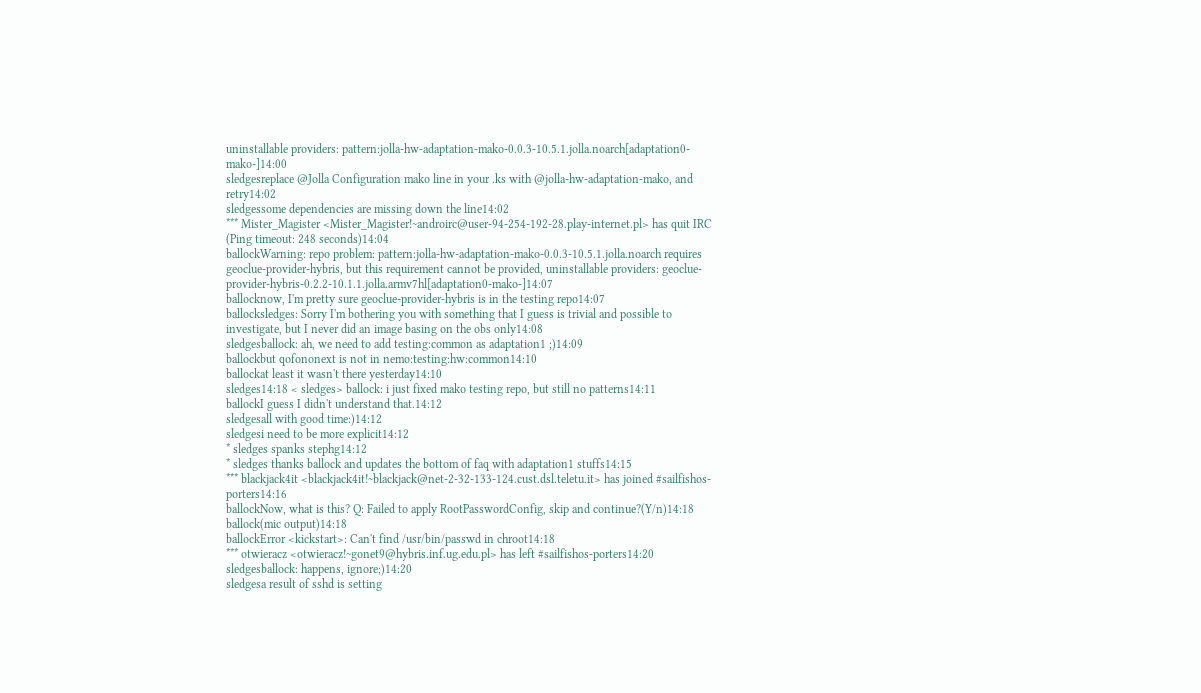uninstallable providers: pattern:jolla-hw-adaptation-mako-0.0.3-10.5.1.jolla.noarch[adaptation0-mako-]14:00
sledgesreplace @Jolla Configuration mako line in your .ks with @jolla-hw-adaptation-mako, and retry14:02
sledgessome dependencies are missing down the line14:02
*** Mister_Magister <Mister_Magister!~androirc@user-94-254-192-28.play-internet.pl> has quit IRC (Ping timeout: 248 seconds)14:04
ballockWarning: repo problem: pattern:jolla-hw-adaptation-mako-0.0.3-10.5.1.jolla.noarch requires geoclue-provider-hybris, but this requirement cannot be provided, uninstallable providers: geoclue-provider-hybris-0.2.2-10.1.1.jolla.armv7hl[adaptation0-mako-]14:07
ballocknow, I'm pretty sure geoclue-provider-hybris is in the testing repo14:07
ballocksledges: Sorry I'm bothering you with something that I guess is trivial and possible to investigate, but I never did an image basing on the obs only14:08
sledgesballock: ah, we need to add testing:common as adaptation1 ;)14:09
ballockbut qofononext is not in nemo:testing:hw:common14:10
ballockat least it wasn't there yesterday14:10
sledges14:18 < sledges> ballock: i just fixed mako testing repo, but still no patterns14:11
ballockI guess I didn't understand that.14:12
sledgesall with good time:)14:12
sledgesi need to be more explicit14:12
* sledges spanks stephg14:12
* sledges thanks ballock and updates the bottom of faq with adaptation1 stuffs14:15
*** blackjack4it <blackjack4it!~blackjack@net-2-32-133-124.cust.dsl.teletu.it> has joined #sailfishos-porters14:16
ballockNow, what is this? Q: Failed to apply RootPasswordConfig, skip and continue?(Y/n)14:18
ballock(mic output)14:18
ballockError <kickstart>: Can't find /usr/bin/passwd in chroot14:18
*** otwieracz <otwieracz!~gonet9@hybris.inf.ug.edu.pl> has left #sailfishos-porters14:20
sledgesballock: happens, ignore;)14:20
sledgesa result of sshd is setting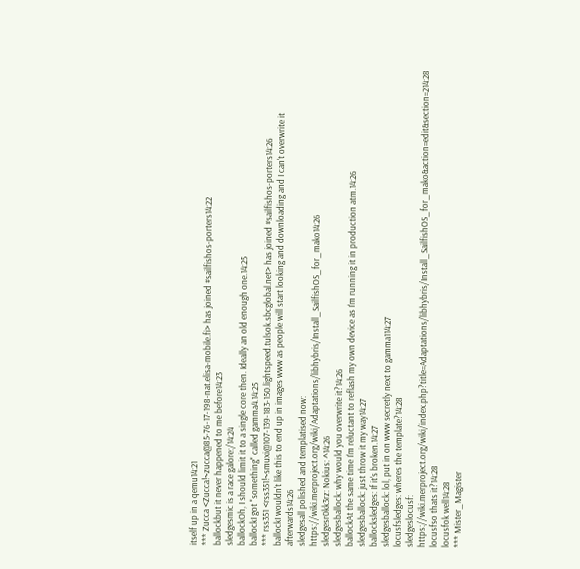itself up in a qemu14:21
*** Zucca <Zucca!~zucca@85-76-17-198-nat.elisa-mobile.fi> has joined #sailfishos-porters14:22
ballockbut it never happened to me before14:23
sledgesmic is a race galore:/14:24
ballockOh, I should limit it to a single core then. Ideally an old enough one.14:25
ballockI got "something" called gamma4.14:25
*** rss351 <rss351!~smuxi@107-139-183-150.lightspeed.tulsok.sbcglobal.net> has joined #sailfishos-porters14:26
ballockI wouldn't like this to end up in images www as people will start looking and downloading and I can't overwrite it afterwards14:26
sledgesall polished and templatised now: https://wiki.merproject.org/wiki/Adaptations/libhybris/Install_SailfishOS_for_mako14:26
sledgesr0kk3rz: Nokius: ^14:26
sledgesballock: why would you overwrite it?14:26
ballockAt the same time I'm reluctant to reflash my own device as I'm running it in production atm.14:26
sledgesballock: just throw it my way14:27
ballocksledges: If it's broken.14:27
sledgesballock: lol, put in on www secretly next to gamma114:27
locusfsledges: wheres the template?14:28
sledgeslocusf: https://wiki.merproject.org/wiki/index.php?title=Adaptations/libhybris/Install_SailfishOS_for_mako&action=edit&section=214:28
locusfso thats it?14:28
locusfok well14:28
*** Mister_Magister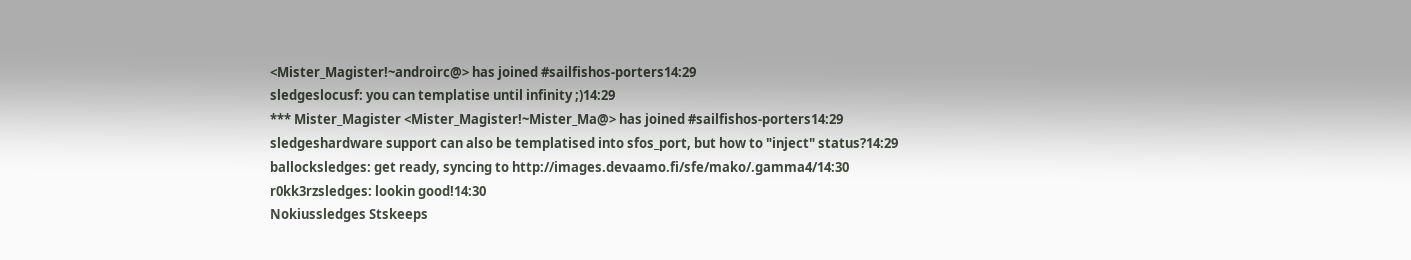<Mister_Magister!~androirc@> has joined #sailfishos-porters14:29
sledgeslocusf: you can templatise until infinity ;)14:29
*** Mister_Magister <Mister_Magister!~Mister_Ma@> has joined #sailfishos-porters14:29
sledgeshardware support can also be templatised into sfos_port, but how to "inject" status?14:29
ballocksledges: get ready, syncing to http://images.devaamo.fi/sfe/mako/.gamma4/14:30
r0kk3rzsledges: lookin good!14:30
Nokiussledges Stskeeps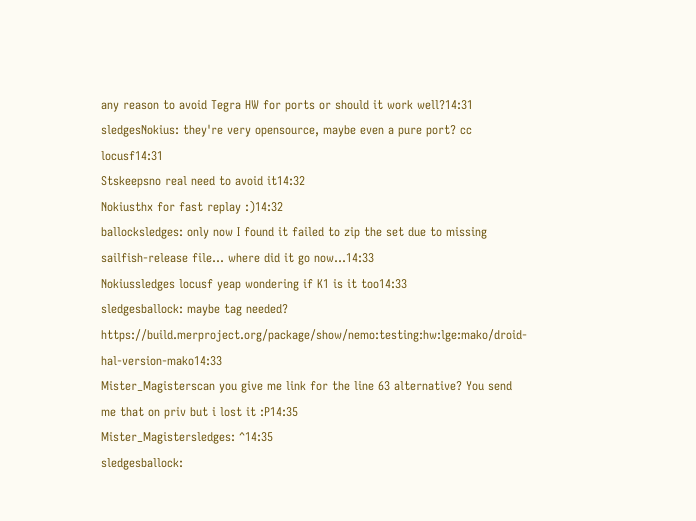any reason to avoid Tegra HW for ports or should it work well?14:31
sledgesNokius: they're very opensource, maybe even a pure port? cc locusf14:31
Stskeepsno real need to avoid it14:32
Nokiusthx for fast replay :)14:32
ballocksledges: only now I found it failed to zip the set due to missing sailfish-release file... where did it go now...14:33
Nokiussledges locusf yeap wondering if K1 is it too14:33
sledgesballock: maybe tag needed? https://build.merproject.org/package/show/nemo:testing:hw:lge:mako/droid-hal-version-mako14:33
Mister_Magisterscan you give me link for the line 63 alternative? You send me that on priv but i lost it :P14:35
Mister_Magistersledges: ^14:35
sledgesballock: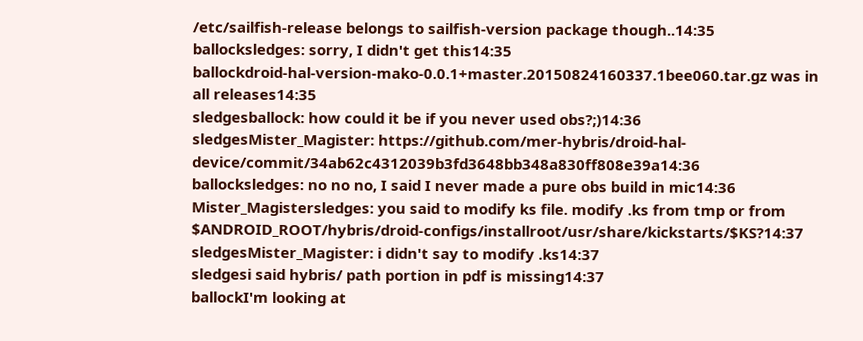/etc/sailfish-release belongs to sailfish-version package though..14:35
ballocksledges: sorry, I didn't get this14:35
ballockdroid-hal-version-mako-0.0.1+master.20150824160337.1bee060.tar.gz was in all releases14:35
sledgesballock: how could it be if you never used obs?;)14:36
sledgesMister_Magister: https://github.com/mer-hybris/droid-hal-device/commit/34ab62c4312039b3fd3648bb348a830ff808e39a14:36
ballocksledges: no no no, I said I never made a pure obs build in mic14:36
Mister_Magistersledges: you said to modify ks file. modify .ks from tmp or from $ANDROID_ROOT/hybris/droid-configs/installroot/usr/share/kickstarts/$KS?14:37
sledgesMister_Magister: i didn't say to modify .ks14:37
sledgesi said hybris/ path portion in pdf is missing14:37
ballockI'm looking at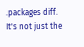.packages diff. It's not just the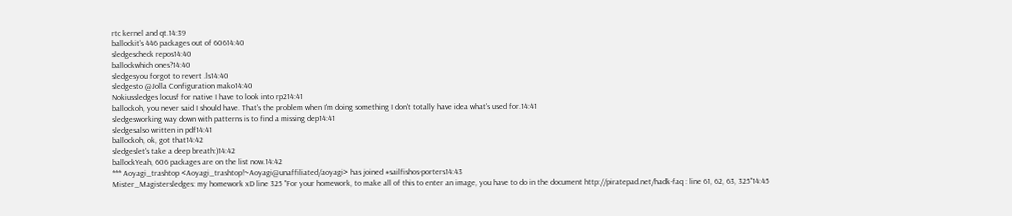rtc kernel and qt.14:39
ballockit's 446 packages out of 60614:40
sledgescheck repos14:40
ballockwhich ones?14:40
sledgesyou forgot to revert .ls14:40
sledgesto @Jolla Configuration mako14:40
Nokiussledges locusf for native I have to look into rp214:41
ballockoh, you never said I should have. That's the problem when I'm doing something I don't totally have idea what's used for.14:41
sledgesworking way down with patterns is to find a missing dep14:41
sledgesalso written in pdf14:41
ballockoh, ok, got that14:42
sledgeslet's take a deep breath:)14:42
ballockYeah, 606 packages are on the list now.14:42
*** Aoyagi_trashtop <Aoyagi_trashtop!~Aoyagi@unaffiliated/aoyagi> has joined #sailfishos-porters14:43
Mister_Magistersledges: my homework xD line 325 "For your homework, to make all of this to enter an image, you have to do in the document http://piratepad.net/hadk-faq : line 61, 62, 63, 325"14:45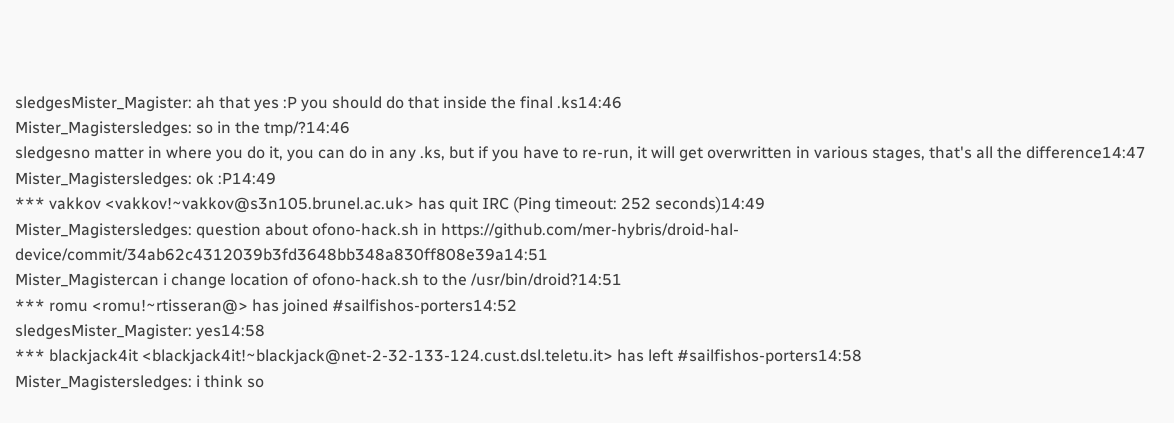sledgesMister_Magister: ah that yes :P you should do that inside the final .ks14:46
Mister_Magistersledges: so in the tmp/?14:46
sledgesno matter in where you do it, you can do in any .ks, but if you have to re-run, it will get overwritten in various stages, that's all the difference14:47
Mister_Magistersledges: ok :P14:49
*** vakkov <vakkov!~vakkov@s3n105.brunel.ac.uk> has quit IRC (Ping timeout: 252 seconds)14:49
Mister_Magistersledges: question about ofono-hack.sh in https://github.com/mer-hybris/droid-hal-device/commit/34ab62c4312039b3fd3648bb348a830ff808e39a14:51
Mister_Magistercan i change location of ofono-hack.sh to the /usr/bin/droid?14:51
*** romu <romu!~rtisseran@> has joined #sailfishos-porters14:52
sledgesMister_Magister: yes14:58
*** blackjack4it <blackjack4it!~blackjack@net-2-32-133-124.cust.dsl.teletu.it> has left #sailfishos-porters14:58
Mister_Magistersledges: i think so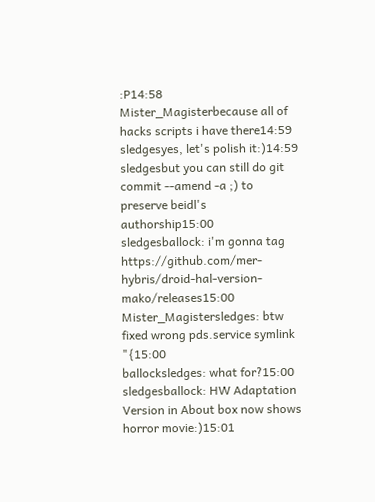:P14:58
Mister_Magisterbecause all of hacks scripts i have there14:59
sledgesyes, let's polish it:)14:59
sledgesbut you can still do git commit --amend -a ;) to preserve beidl's authorship15:00
sledgesballock: i'm gonna tag https://github.com/mer-hybris/droid-hal-version-mako/releases15:00
Mister_Magistersledges: btw fixed wrong pds.service symlink "{15:00
ballocksledges: what for?15:00
sledgesballock: HW Adaptation Version in About box now shows horror movie:)15:01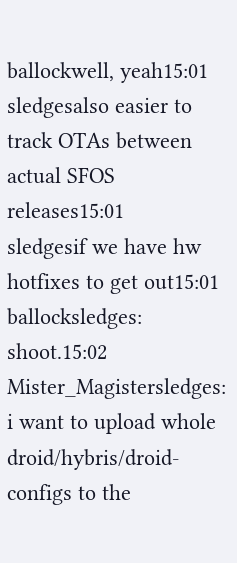ballockwell, yeah15:01
sledgesalso easier to track OTAs between actual SFOS releases15:01
sledgesif we have hw hotfixes to get out15:01
ballocksledges: shoot.15:02
Mister_Magistersledges: i want to upload whole droid/hybris/droid-configs to the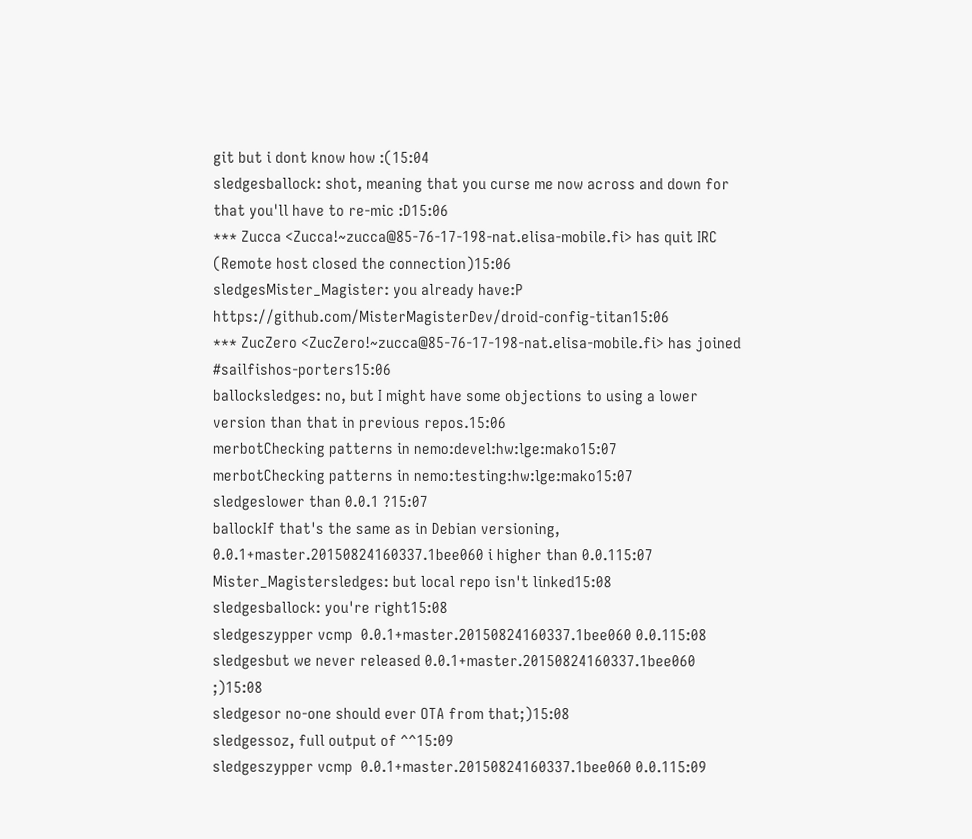git but i dont know how :(15:04
sledgesballock: shot, meaning that you curse me now across and down for that you'll have to re-mic :D15:06
*** Zucca <Zucca!~zucca@85-76-17-198-nat.elisa-mobile.fi> has quit IRC (Remote host closed the connection)15:06
sledgesMister_Magister: you already have:P https://github.com/MisterMagisterDev/droid-config-titan15:06
*** ZucZero <ZucZero!~zucca@85-76-17-198-nat.elisa-mobile.fi> has joined #sailfishos-porters15:06
ballocksledges: no, but I might have some objections to using a lower version than that in previous repos.15:06
merbotChecking patterns in nemo:devel:hw:lge:mako15:07
merbotChecking patterns in nemo:testing:hw:lge:mako15:07
sledgeslower than 0.0.1 ?15:07
ballockIf that's the same as in Debian versioning, 0.0.1+master.20150824160337.1bee060 i higher than 0.0.115:07
Mister_Magistersledges: but local repo isn't linked15:08
sledgesballock: you're right15:08
sledgeszypper vcmp  0.0.1+master.20150824160337.1bee060 0.0.115:08
sledgesbut we never released 0.0.1+master.20150824160337.1bee060 ;)15:08
sledgesor no-one should ever OTA from that;)15:08
sledgessoz, full output of ^^15:09
sledgeszypper vcmp  0.0.1+master.20150824160337.1bee060 0.0.115:09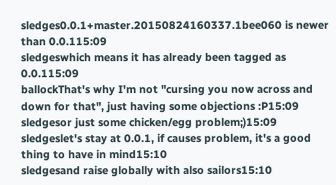sledges0.0.1+master.20150824160337.1bee060 is newer than 0.0.115:09
sledgeswhich means it has already been tagged as 0.0.115:09
ballockThat's why I'm not "cursing you now across and down for that", just having some objections :P15:09
sledgesor just some chicken/egg problem;)15:09
sledgeslet's stay at 0.0.1, if causes problem, it's a good thing to have in mind15:10
sledgesand raise globally with also sailors15:10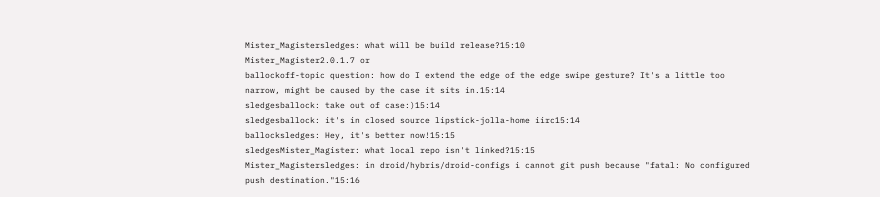Mister_Magistersledges: what will be build release?15:10
Mister_Magister2.0.1.7 or
ballockoff-topic question: how do I extend the edge of the edge swipe gesture? It's a little too narrow, might be caused by the case it sits in.15:14
sledgesballock: take out of case:)15:14
sledgesballock: it's in closed source lipstick-jolla-home iirc15:14
ballocksledges: Hey, it's better now!15:15
sledgesMister_Magister: what local repo isn't linked?15:15
Mister_Magistersledges: in droid/hybris/droid-configs i cannot git push because "fatal: No configured push destination."15:16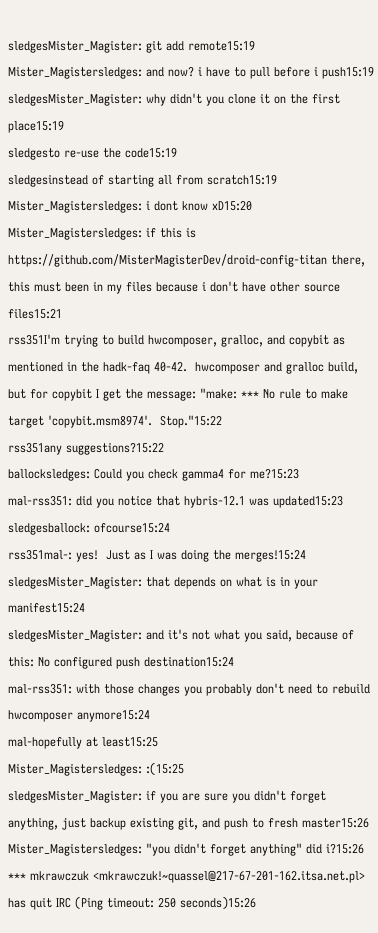sledgesMister_Magister: git add remote15:19
Mister_Magistersledges: and now? i have to pull before i push15:19
sledgesMister_Magister: why didn't you clone it on the first place15:19
sledgesto re-use the code15:19
sledgesinstead of starting all from scratch15:19
Mister_Magistersledges: i dont know xD15:20
Mister_Magistersledges: if this is https://github.com/MisterMagisterDev/droid-config-titan there, this must been in my files because i don't have other source files15:21
rss351I'm trying to build hwcomposer, gralloc, and copybit as mentioned in the hadk-faq 40-42.  hwcomposer and gralloc build, but for copybit I get the message: "make: *** No rule to make target 'copybit.msm8974'.  Stop."15:22
rss351any suggestions?15:22
ballocksledges: Could you check gamma4 for me?15:23
mal-rss351: did you notice that hybris-12.1 was updated15:23
sledgesballock: ofcourse15:24
rss351mal-: yes!  Just as I was doing the merges!15:24
sledgesMister_Magister: that depends on what is in your manifest15:24
sledgesMister_Magister: and it's not what you said, because of this: No configured push destination15:24
mal-rss351: with those changes you probably don't need to rebuild hwcomposer anymore15:24
mal-hopefully at least15:25
Mister_Magistersledges: :(15:25
sledgesMister_Magister: if you are sure you didn't forget anything, just backup existing git, and push to fresh master15:26
Mister_Magistersledges: "you didn't forget anything" did i?15:26
*** mkrawczuk <mkrawczuk!~quassel@217-67-201-162.itsa.net.pl> has quit IRC (Ping timeout: 250 seconds)15:26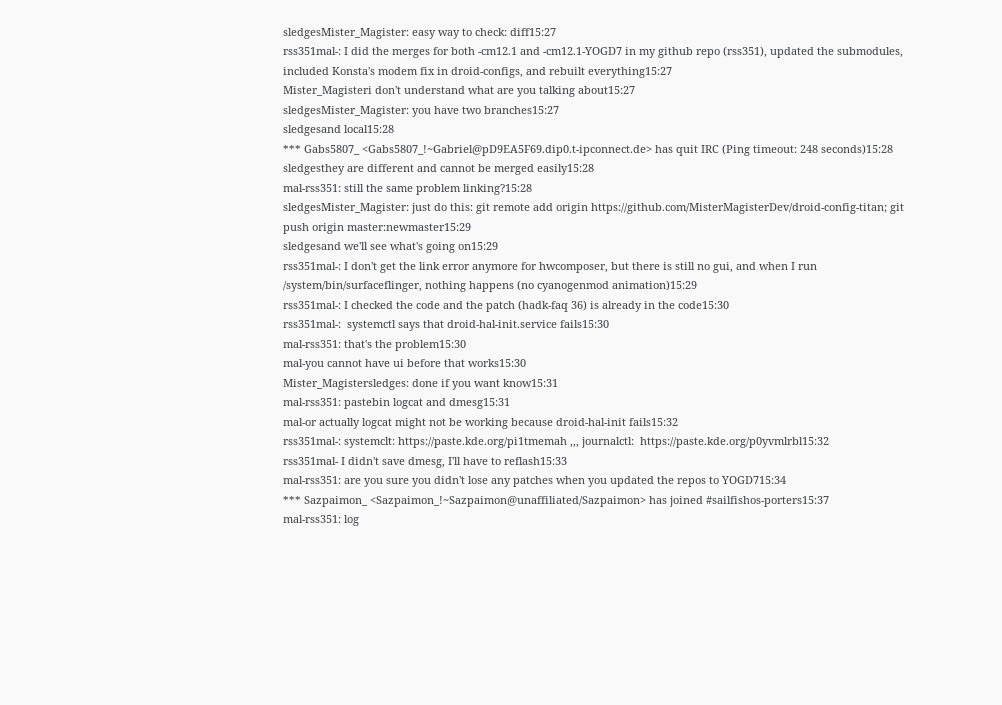sledgesMister_Magister: easy way to check: diff15:27
rss351mal-: I did the merges for both -cm12.1 and -cm12.1-YOGD7 in my github repo (rss351), updated the submodules, included Konsta's modem fix in droid-configs, and rebuilt everything15:27
Mister_Magisteri don't understand what are you talking about15:27
sledgesMister_Magister: you have two branches15:27
sledgesand local15:28
*** Gabs5807_ <Gabs5807_!~Gabriel@pD9EA5F69.dip0.t-ipconnect.de> has quit IRC (Ping timeout: 248 seconds)15:28
sledgesthey are different and cannot be merged easily15:28
mal-rss351: still the same problem linking?15:28
sledgesMister_Magister: just do this: git remote add origin https://github.com/MisterMagisterDev/droid-config-titan; git push origin master:newmaster15:29
sledgesand we'll see what's going on15:29
rss351mal-: I don't get the link error anymore for hwcomposer, but there is still no gui, and when I run /system/bin/surfaceflinger, nothing happens (no cyanogenmod animation)15:29
rss351mal-: I checked the code and the patch (hadk-faq 36) is already in the code15:30
rss351mal-:  systemctl says that droid-hal-init.service fails15:30
mal-rss351: that's the problem15:30
mal-you cannot have ui before that works15:30
Mister_Magistersledges: done if you want know15:31
mal-rss351: pastebin logcat and dmesg15:31
mal-or actually logcat might not be working because droid-hal-init fails15:32
rss351mal-: systemclt: https://paste.kde.org/pi1tmemah ,,, journalctl:  https://paste.kde.org/p0yvmlrbl15:32
rss351mal- I didn't save dmesg, I'll have to reflash15:33
mal-rss351: are you sure you didn't lose any patches when you updated the repos to YOGD715:34
*** Sazpaimon_ <Sazpaimon_!~Sazpaimon@unaffiliated/Sazpaimon> has joined #sailfishos-porters15:37
mal-rss351: log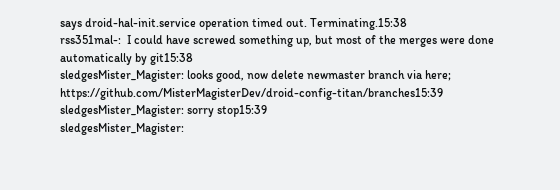says droid-hal-init.service operation timed out. Terminating.15:38
rss351mal-:  I could have screwed something up, but most of the merges were done automatically by git15:38
sledgesMister_Magister: looks good, now delete newmaster branch via here; https://github.com/MisterMagisterDev/droid-config-titan/branches15:39
sledgesMister_Magister: sorry stop15:39
sledgesMister_Magister: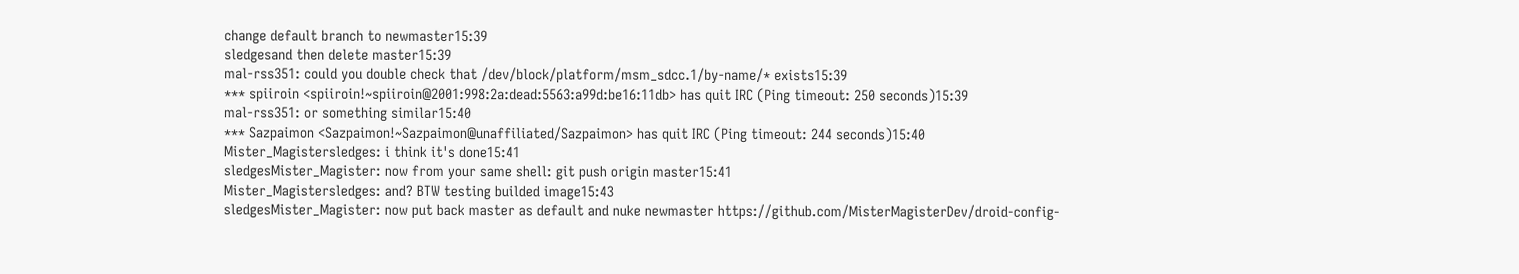change default branch to newmaster15:39
sledgesand then delete master15:39
mal-rss351: could you double check that /dev/block/platform/msm_sdcc.1/by-name/* exists15:39
*** spiiroin <spiiroin!~spiiroin@2001:998:2a:dead:5563:a99d:be16:11db> has quit IRC (Ping timeout: 250 seconds)15:39
mal-rss351: or something similar15:40
*** Sazpaimon <Sazpaimon!~Sazpaimon@unaffiliated/Sazpaimon> has quit IRC (Ping timeout: 244 seconds)15:40
Mister_Magistersledges: i think it's done15:41
sledgesMister_Magister: now from your same shell: git push origin master15:41
Mister_Magistersledges: and? BTW testing builded image15:43
sledgesMister_Magister: now put back master as default and nuke newmaster https://github.com/MisterMagisterDev/droid-config-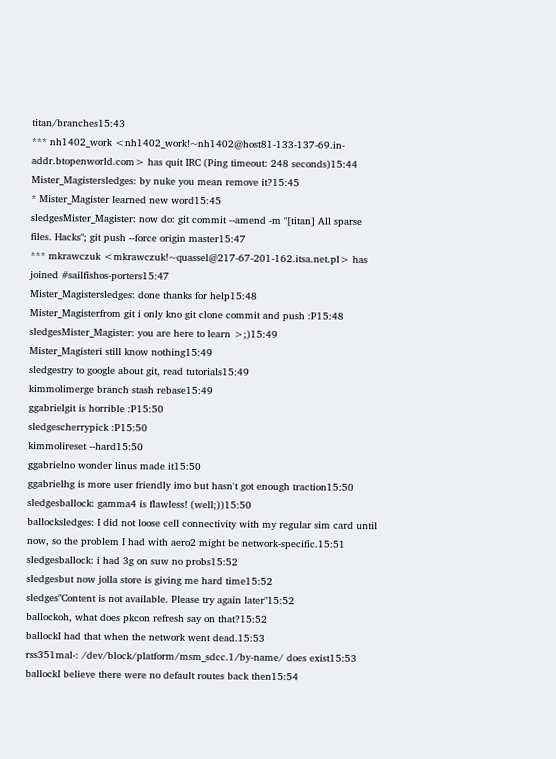titan/branches15:43
*** nh1402_work <nh1402_work!~nh1402@host81-133-137-69.in-addr.btopenworld.com> has quit IRC (Ping timeout: 248 seconds)15:44
Mister_Magistersledges: by nuke you mean remove it?15:45
* Mister_Magister learned new word15:45
sledgesMister_Magister: now do: git commit --amend -m "[titan] All sparse files. Hacks"; git push --force origin master15:47
*** mkrawczuk <mkrawczuk!~quassel@217-67-201-162.itsa.net.pl> has joined #sailfishos-porters15:47
Mister_Magistersledges: done thanks for help15:48
Mister_Magisterfrom git i only kno git clone commit and push :P15:48
sledgesMister_Magister: you are here to learn >;)15:49
Mister_Magisteri still know nothing15:49
sledgestry to google about git, read tutorials15:49
kimmolimerge branch stash rebase15:49
ggabrielgit is horrible :P15:50
sledgescherrypick :P15:50
kimmolireset --hard15:50
ggabrielno wonder linus made it15:50
ggabrielhg is more user friendly imo but hasn't got enough traction15:50
sledgesballock: gamma4 is flawless! (well;))15:50
ballocksledges: I did not loose cell connectivity with my regular sim card until now, so the problem I had with aero2 might be network-specific.15:51
sledgesballock: i had 3g on suw no probs15:52
sledgesbut now jolla store is giving me hard time15:52
sledges"Content is not available. Please try again later"15:52
ballockoh, what does pkcon refresh say on that?15:52
ballockI had that when the network went dead.15:53
rss351mal-: /dev/block/platform/msm_sdcc.1/by-name/ does exist15:53
ballockI believe there were no default routes back then15:54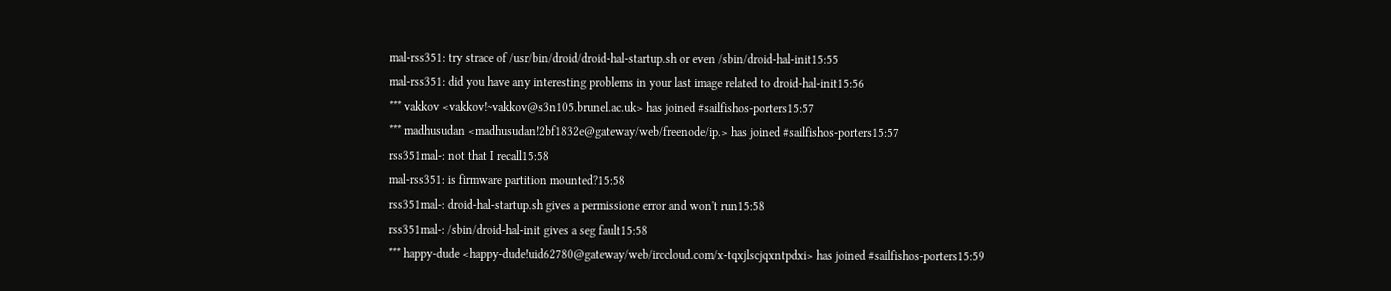mal-rss351: try strace of /usr/bin/droid/droid-hal-startup.sh or even /sbin/droid-hal-init15:55
mal-rss351: did you have any interesting problems in your last image related to droid-hal-init15:56
*** vakkov <vakkov!~vakkov@s3n105.brunel.ac.uk> has joined #sailfishos-porters15:57
*** madhusudan <madhusudan!2bf1832e@gateway/web/freenode/ip.> has joined #sailfishos-porters15:57
rss351mal-: not that I recall15:58
mal-rss351: is firmware partition mounted?15:58
rss351mal-: droid-hal-startup.sh gives a permissione error and won't run15:58
rss351mal-: /sbin/droid-hal-init gives a seg fault15:58
*** happy-dude <happy-dude!uid62780@gateway/web/irccloud.com/x-tqxjlscjqxntpdxi> has joined #sailfishos-porters15:59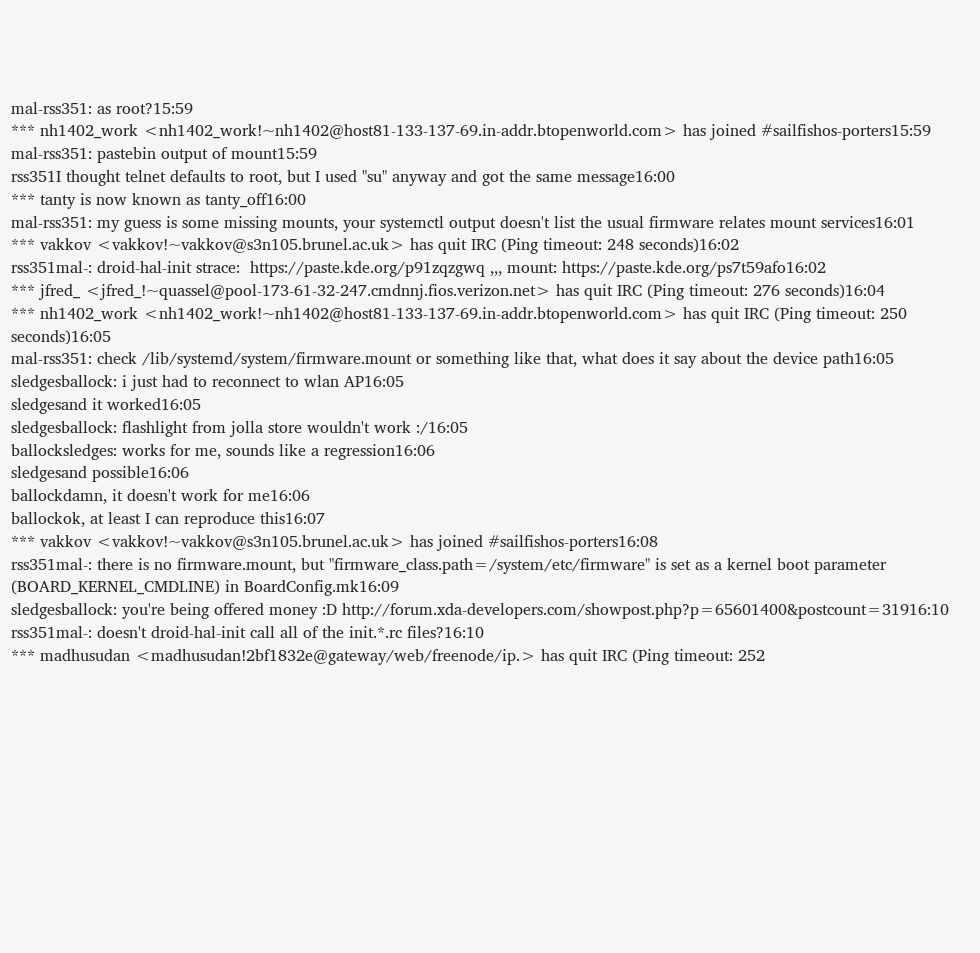mal-rss351: as root?15:59
*** nh1402_work <nh1402_work!~nh1402@host81-133-137-69.in-addr.btopenworld.com> has joined #sailfishos-porters15:59
mal-rss351: pastebin output of mount15:59
rss351I thought telnet defaults to root, but I used "su" anyway and got the same message16:00
*** tanty is now known as tanty_off16:00
mal-rss351: my guess is some missing mounts, your systemctl output doesn't list the usual firmware relates mount services16:01
*** vakkov <vakkov!~vakkov@s3n105.brunel.ac.uk> has quit IRC (Ping timeout: 248 seconds)16:02
rss351mal-: droid-hal-init strace:  https://paste.kde.org/p91zqzgwq ,,, mount: https://paste.kde.org/ps7t59afo16:02
*** jfred_ <jfred_!~quassel@pool-173-61-32-247.cmdnnj.fios.verizon.net> has quit IRC (Ping timeout: 276 seconds)16:04
*** nh1402_work <nh1402_work!~nh1402@host81-133-137-69.in-addr.btopenworld.com> has quit IRC (Ping timeout: 250 seconds)16:05
mal-rss351: check /lib/systemd/system/firmware.mount or something like that, what does it say about the device path16:05
sledgesballock: i just had to reconnect to wlan AP16:05
sledgesand it worked16:05
sledgesballock: flashlight from jolla store wouldn't work :/16:05
ballocksledges: works for me, sounds like a regression16:06
sledgesand possible16:06
ballockdamn, it doesn't work for me16:06
ballockok, at least I can reproduce this16:07
*** vakkov <vakkov!~vakkov@s3n105.brunel.ac.uk> has joined #sailfishos-porters16:08
rss351mal-: there is no firmware.mount, but "firmware_class.path=/system/etc/firmware" is set as a kernel boot parameter (BOARD_KERNEL_CMDLINE) in BoardConfig.mk16:09
sledgesballock: you're being offered money :D http://forum.xda-developers.com/showpost.php?p=65601400&postcount=31916:10
rss351mal-: doesn't droid-hal-init call all of the init.*.rc files?16:10
*** madhusudan <madhusudan!2bf1832e@gateway/web/freenode/ip.> has quit IRC (Ping timeout: 252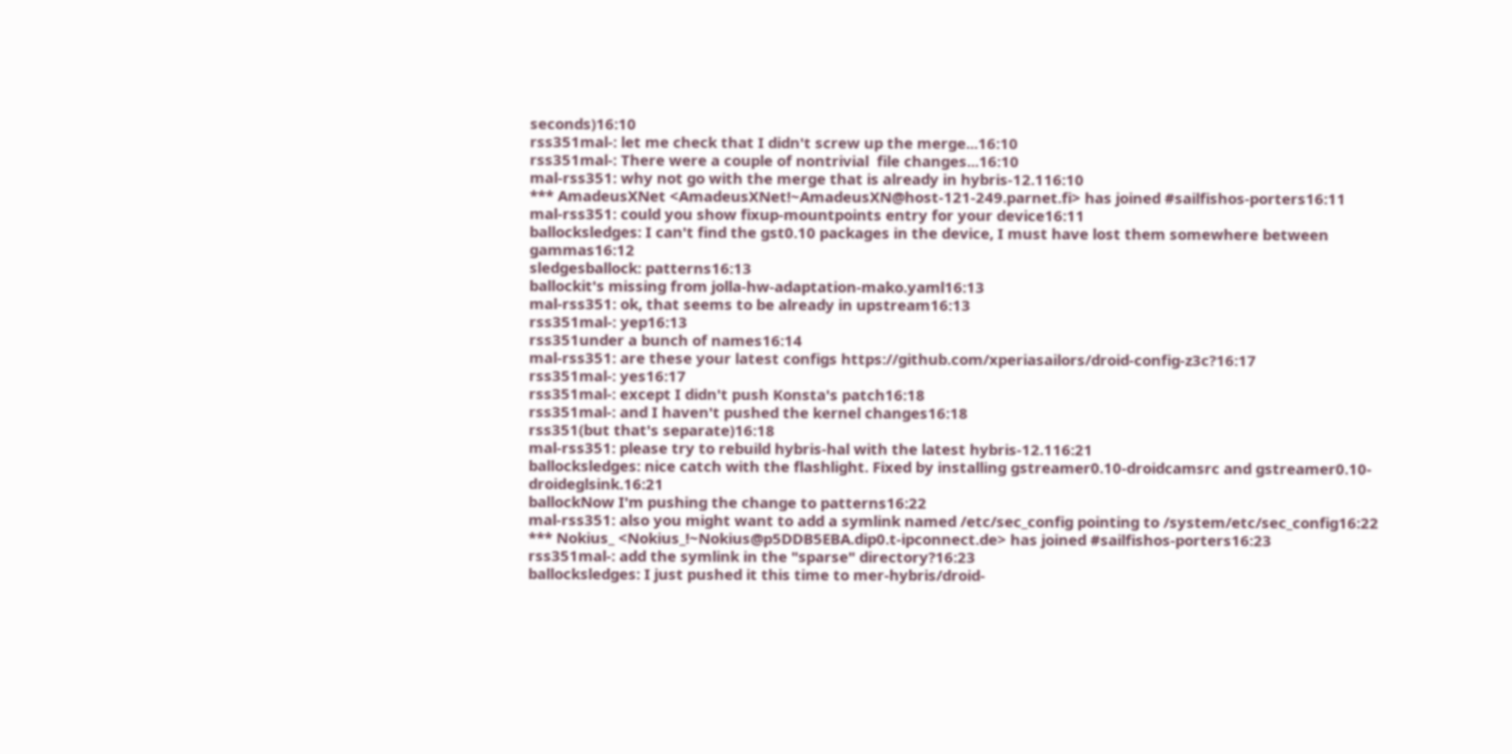seconds)16:10
rss351mal-: let me check that I didn't screw up the merge...16:10
rss351mal-: There were a couple of nontrivial  file changes...16:10
mal-rss351: why not go with the merge that is already in hybris-12.116:10
*** AmadeusXNet <AmadeusXNet!~AmadeusXN@host-121-249.parnet.fi> has joined #sailfishos-porters16:11
mal-rss351: could you show fixup-mountpoints entry for your device16:11
ballocksledges: I can't find the gst0.10 packages in the device, I must have lost them somewhere between gammas16:12
sledgesballock: patterns16:13
ballockit's missing from jolla-hw-adaptation-mako.yaml16:13
mal-rss351: ok, that seems to be already in upstream16:13
rss351mal-: yep16:13
rss351under a bunch of names16:14
mal-rss351: are these your latest configs https://github.com/xperiasailors/droid-config-z3c?16:17
rss351mal-: yes16:17
rss351mal-: except I didn't push Konsta's patch16:18
rss351mal-: and I haven't pushed the kernel changes16:18
rss351(but that's separate)16:18
mal-rss351: please try to rebuild hybris-hal with the latest hybris-12.116:21
ballocksledges: nice catch with the flashlight. Fixed by installing gstreamer0.10-droidcamsrc and gstreamer0.10-droideglsink.16:21
ballockNow I'm pushing the change to patterns16:22
mal-rss351: also you might want to add a symlink named /etc/sec_config pointing to /system/etc/sec_config16:22
*** Nokius_ <Nokius_!~Nokius@p5DDB5EBA.dip0.t-ipconnect.de> has joined #sailfishos-porters16:23
rss351mal-: add the symlink in the "sparse" directory?16:23
ballocksledges: I just pushed it this time to mer-hybris/droid-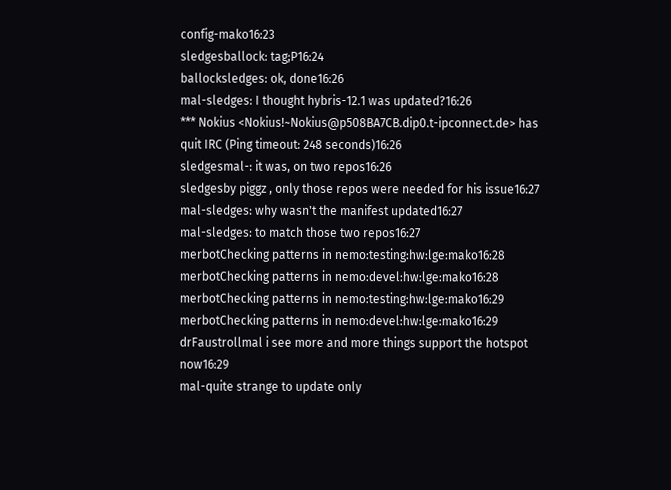config-mako16:23
sledgesballock: tag;P16:24
ballocksledges: ok, done16:26
mal-sledges: I thought hybris-12.1 was updated?16:26
*** Nokius <Nokius!~Nokius@p508BA7CB.dip0.t-ipconnect.de> has quit IRC (Ping timeout: 248 seconds)16:26
sledgesmal-: it was, on two repos16:26
sledgesby piggz , only those repos were needed for his issue16:27
mal-sledges: why wasn't the manifest updated16:27
mal-sledges: to match those two repos16:27
merbotChecking patterns in nemo:testing:hw:lge:mako16:28
merbotChecking patterns in nemo:devel:hw:lge:mako16:28
merbotChecking patterns in nemo:testing:hw:lge:mako16:29
merbotChecking patterns in nemo:devel:hw:lge:mako16:29
drFaustrollmal i see more and more things support the hotspot now16:29
mal-quite strange to update only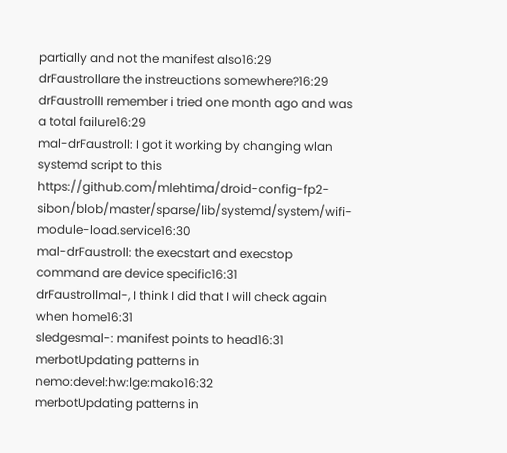partially and not the manifest also16:29
drFaustrollare the instreuctions somewhere?16:29
drFaustrollI remember i tried one month ago and was a total failure16:29
mal-drFaustroll: I got it working by changing wlan systemd script to this https://github.com/mlehtima/droid-config-fp2-sibon/blob/master/sparse/lib/systemd/system/wifi-module-load.service16:30
mal-drFaustroll: the execstart and execstop command are device specific16:31
drFaustrollmal-, I think I did that I will check again when home16:31
sledgesmal-: manifest points to head16:31
merbotUpdating patterns in nemo:devel:hw:lge:mako16:32
merbotUpdating patterns in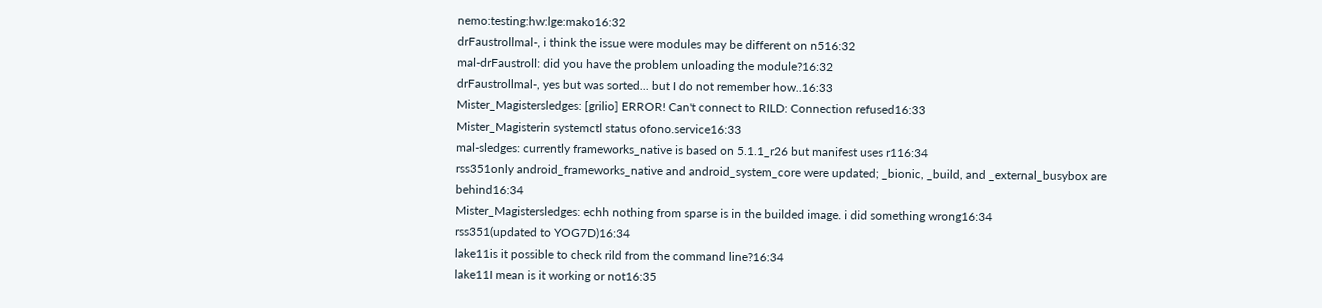nemo:testing:hw:lge:mako16:32
drFaustrollmal-, i think the issue were modules may be different on n516:32
mal-drFaustroll: did you have the problem unloading the module?16:32
drFaustrollmal-, yes but was sorted... but I do not remember how..16:33
Mister_Magistersledges: [grilio] ERROR! Can't connect to RILD: Connection refused16:33
Mister_Magisterin systemctl status ofono.service16:33
mal-sledges: currently frameworks_native is based on 5.1.1_r26 but manifest uses r116:34
rss351only android_frameworks_native and android_system_core were updated; _bionic, _build, and _external_busybox are behind16:34
Mister_Magistersledges: echh nothing from sparse is in the builded image. i did something wrong16:34
rss351(updated to YOG7D)16:34
lake11is it possible to check rild from the command line?16:34
lake11I mean is it working or not16:35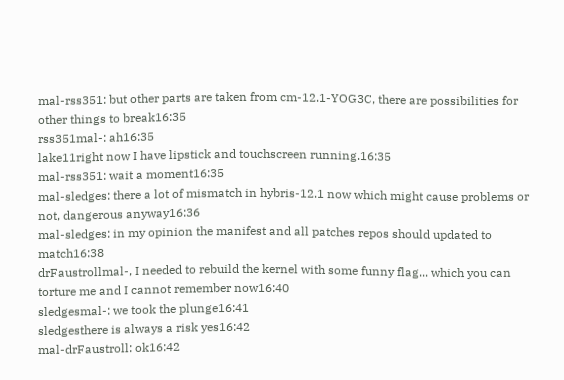mal-rss351: but other parts are taken from cm-12.1-YOG3C, there are possibilities for other things to break16:35
rss351mal-: ah16:35
lake11right now I have lipstick and touchscreen running.16:35
mal-rss351: wait a moment16:35
mal-sledges: there a lot of mismatch in hybris-12.1 now which might cause problems or not, dangerous anyway16:36
mal-sledges: in my opinion the manifest and all patches repos should updated to match16:38
drFaustrollmal-, I needed to rebuild the kernel with some funny flag... which you can torture me and I cannot remember now16:40
sledgesmal-: we took the plunge16:41
sledgesthere is always a risk yes16:42
mal-drFaustroll: ok16:42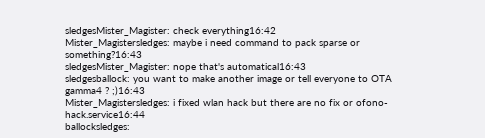sledgesMister_Magister: check everything16:42
Mister_Magistersledges: maybe i need command to pack sparse or something?16:43
sledgesMister_Magister: nope that's automatical16:43
sledgesballock: you want to make another image or tell everyone to OTA gamma4 ? ;)16:43
Mister_Magistersledges: i fixed wlan hack but there are no fix or ofono-hack.service16:44
ballocksledges: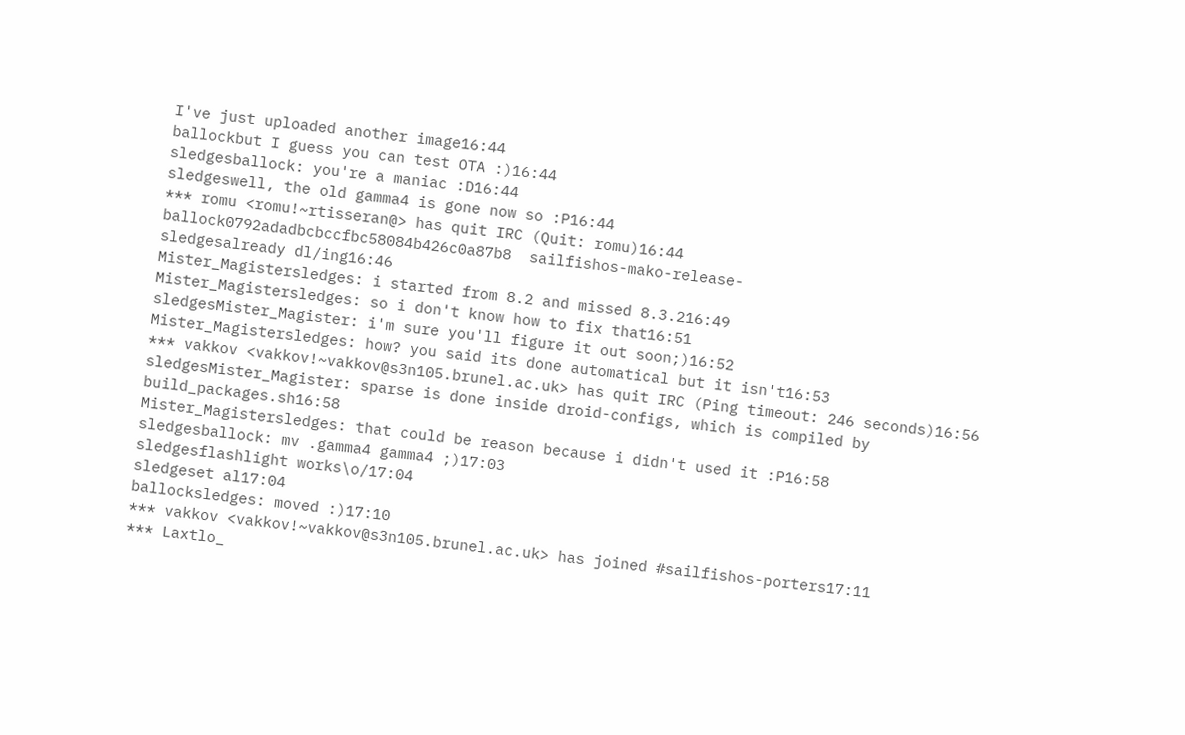I've just uploaded another image16:44
ballockbut I guess you can test OTA :)16:44
sledgesballock: you're a maniac :D16:44
sledgeswell, the old gamma4 is gone now so :P16:44
*** romu <romu!~rtisseran@> has quit IRC (Quit: romu)16:44
ballock0792adadbcbccfbc58084b426c0a87b8  sailfishos-mako-release-
sledgesalready dl/ing16:46
Mister_Magistersledges: i started from 8.2 and missed 8.3.216:49
Mister_Magistersledges: so i don't know how to fix that16:51
sledgesMister_Magister: i'm sure you'll figure it out soon;)16:52
Mister_Magistersledges: how? you said its done automatical but it isn't16:53
*** vakkov <vakkov!~vakkov@s3n105.brunel.ac.uk> has quit IRC (Ping timeout: 246 seconds)16:56
sledgesMister_Magister: sparse is done inside droid-configs, which is compiled by build_packages.sh16:58
Mister_Magistersledges: that could be reason because i didn't used it :P16:58
sledgesballock: mv .gamma4 gamma4 ;)17:03
sledgesflashlight works\o/17:04
sledgeset al17:04
ballocksledges: moved :)17:10
*** vakkov <vakkov!~vakkov@s3n105.brunel.ac.uk> has joined #sailfishos-porters17:11
*** Laxtlo_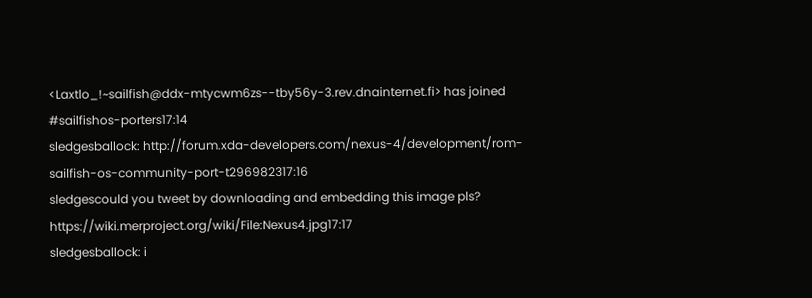<Laxtlo_!~sailfish@ddx-mtycwm6zs--tby56y-3.rev.dnainternet.fi> has joined #sailfishos-porters17:14
sledgesballock: http://forum.xda-developers.com/nexus-4/development/rom-sailfish-os-community-port-t296982317:16
sledgescould you tweet by downloading and embedding this image pls? https://wiki.merproject.org/wiki/File:Nexus4.jpg17:17
sledgesballock: i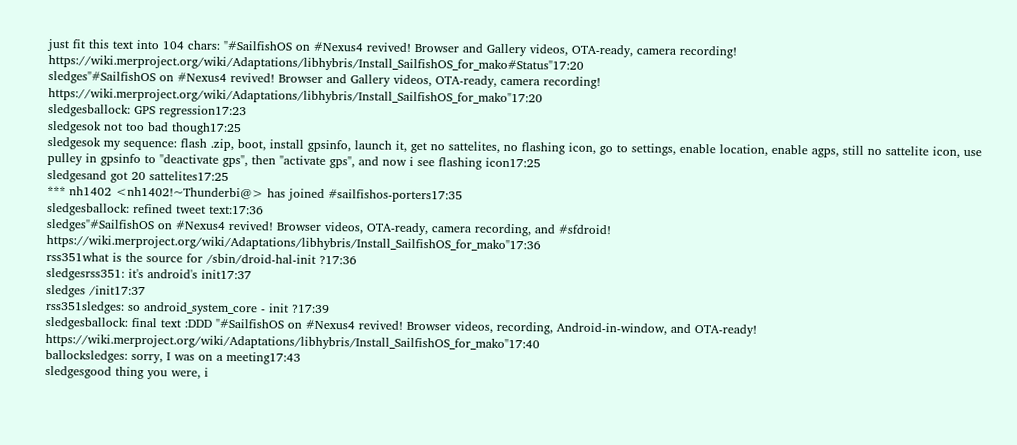just fit this text into 104 chars: "#SailfishOS on #Nexus4 revived! Browser and Gallery videos, OTA-ready, camera recording! https://wiki.merproject.org/wiki/Adaptations/libhybris/Install_SailfishOS_for_mako#Status"17:20
sledges"#SailfishOS on #Nexus4 revived! Browser and Gallery videos, OTA-ready, camera recording! https://wiki.merproject.org/wiki/Adaptations/libhybris/Install_SailfishOS_for_mako"17:20
sledgesballock: GPS regression17:23
sledgesok not too bad though17:25
sledgesok my sequence: flash .zip, boot, install gpsinfo, launch it, get no sattelites, no flashing icon, go to settings, enable location, enable agps, still no sattelite icon, use pulley in gpsinfo to "deactivate gps", then "activate gps", and now i see flashing icon17:25
sledgesand got 20 sattelites17:25
*** nh1402 <nh1402!~Thunderbi@> has joined #sailfishos-porters17:35
sledgesballock: refined tweet text:17:36
sledges"#SailfishOS on #Nexus4 revived! Browser videos, OTA-ready, camera recording, and #sfdroid! https://wiki.merproject.org/wiki/Adaptations/libhybris/Install_SailfishOS_for_mako"17:36
rss351what is the source for /sbin/droid-hal-init ?17:36
sledgesrss351: it's android's init17:37
sledges /init17:37
rss351sledges: so android_system_core - init ?17:39
sledgesballock: final text :DDD "#SailfishOS on #Nexus4 revived! Browser videos, recording, Android-in-window, and OTA-ready! https://wiki.merproject.org/wiki/Adaptations/libhybris/Install_SailfishOS_for_mako"17:40
ballocksledges: sorry, I was on a meeting17:43
sledgesgood thing you were, i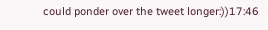could ponder over the tweet longer:))17:46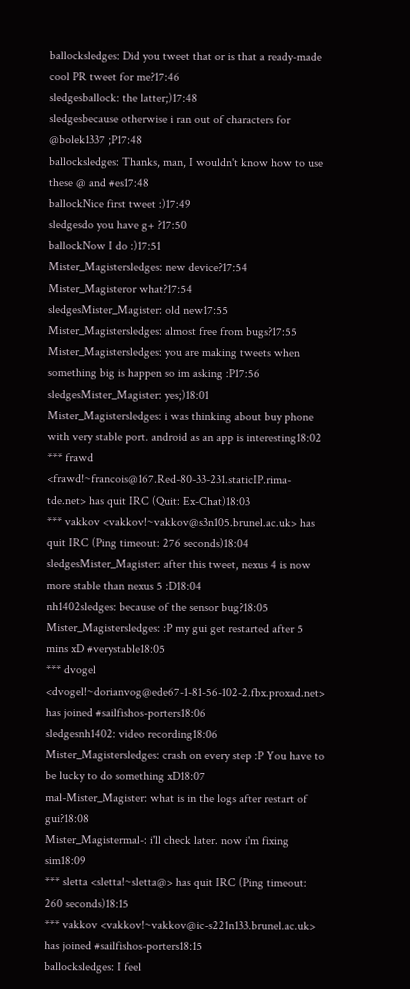ballocksledges: Did you tweet that or is that a ready-made cool PR tweet for me?17:46
sledgesballock: the latter;)17:48
sledgesbecause otherwise i ran out of characters for @bolek1337 ;P17:48
ballocksledges: Thanks, man, I wouldn't know how to use these @ and #es17:48
ballockNice first tweet :)17:49
sledgesdo you have g+ ?17:50
ballockNow I do :)17:51
Mister_Magistersledges: new device?17:54
Mister_Magisteror what?17:54
sledgesMister_Magister: old new17:55
Mister_Magistersledges: almost free from bugs?17:55
Mister_Magistersledges: you are making tweets when something big is happen so im asking :P17:56
sledgesMister_Magister: yes;)18:01
Mister_Magistersledges: i was thinking about buy phone with very stable port. android as an app is interesting18:02
*** frawd <frawd!~francois@167.Red-80-33-231.staticIP.rima-tde.net> has quit IRC (Quit: Ex-Chat)18:03
*** vakkov <vakkov!~vakkov@s3n105.brunel.ac.uk> has quit IRC (Ping timeout: 276 seconds)18:04
sledgesMister_Magister: after this tweet, nexus 4 is now more stable than nexus 5 :D18:04
nh1402sledges: because of the sensor bug?18:05
Mister_Magistersledges: :P my gui get restarted after 5 mins xD #verystable18:05
*** dvogel <dvogel!~dorianvog@ede67-1-81-56-102-2.fbx.proxad.net> has joined #sailfishos-porters18:06
sledgesnh1402: video recording18:06
Mister_Magistersledges: crash on every step :P You have to be lucky to do something xD18:07
mal-Mister_Magister: what is in the logs after restart of gui?18:08
Mister_Magistermal-: i'll check later. now i'm fixing sim18:09
*** sletta <sletta!~sletta@> has quit IRC (Ping timeout: 260 seconds)18:15
*** vakkov <vakkov!~vakkov@ic-s221n133.brunel.ac.uk> has joined #sailfishos-porters18:15
ballocksledges: I feel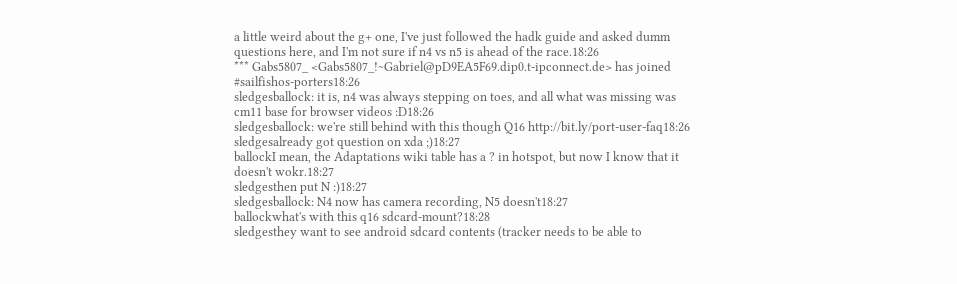a little weird about the g+ one, I've just followed the hadk guide and asked dumm questions here, and I'm not sure if n4 vs n5 is ahead of the race.18:26
*** Gabs5807_ <Gabs5807_!~Gabriel@pD9EA5F69.dip0.t-ipconnect.de> has joined #sailfishos-porters18:26
sledgesballock: it is, n4 was always stepping on toes, and all what was missing was cm11 base for browser videos :D18:26
sledgesballock: we're still behind with this though Q16 http://bit.ly/port-user-faq18:26
sledgesalready got question on xda ;)18:27
ballockI mean, the Adaptations wiki table has a ? in hotspot, but now I know that it doesn't wokr.18:27
sledgesthen put N :)18:27
sledgesballock: N4 now has camera recording, N5 doesn't18:27
ballockwhat's with this q16 sdcard-mount?18:28
sledgesthey want to see android sdcard contents (tracker needs to be able to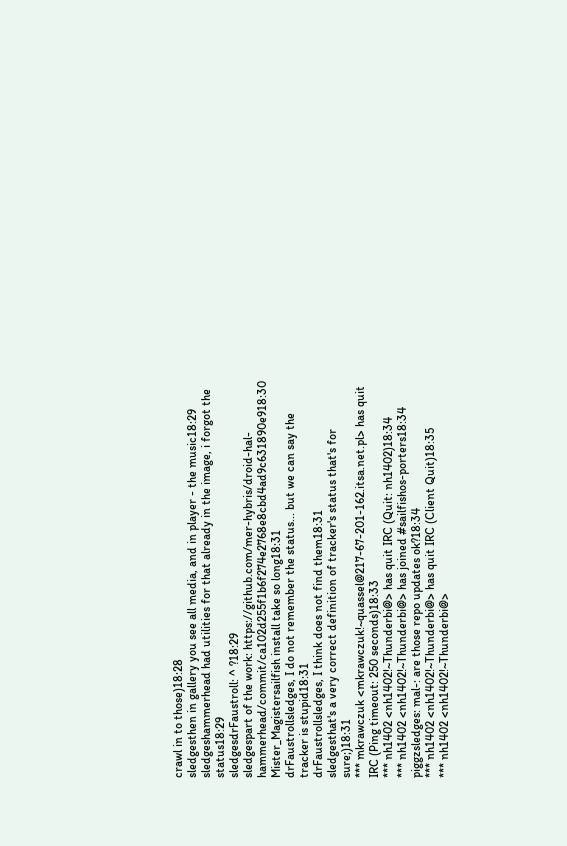crawl in to those)18:28
sledgesthen in gallery you see all media, and in player - the music18:29
sledgeshammerhead had utilities for that already in the image, i forgot the status18:29
sledgesdrFaustroll: ^ ?18:29
sledgespart of the work: https://github.com/mer-hybris/droid-hal-hammerhead/commit/ca102d255f1b6f274e2768e8cbd4ad9c631890e918:30
Mister_Magistersailfish install take so long18:31
drFaustrollsledges, I do not remember the status... but we can say the tracker is stupid18:31
drFaustrollsledges, I think does not find them18:31
sledgesthat's a very correct definition of tracker's status that's for sure;)18:31
*** mkrawczuk <mkrawczuk!~quassel@217-67-201-162.itsa.net.pl> has quit IRC (Ping timeout: 250 seconds)18:33
*** nh1402 <nh1402!~Thunderbi@> has quit IRC (Quit: nh1402)18:34
*** nh1402 <nh1402!~Thunderbi@> has joined #sailfishos-porters18:34
piggzsledges: mal-: are those repo updates ok?18:34
*** nh1402 <nh1402!~Thunderbi@> has quit IRC (Client Quit)18:35
*** nh1402 <nh1402!~Thunderbi@>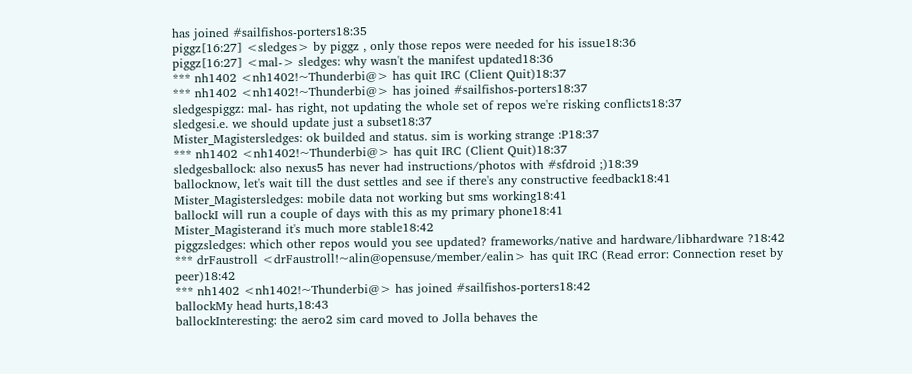has joined #sailfishos-porters18:35
piggz[16:27] <sledges> by piggz , only those repos were needed for his issue18:36
piggz[16:27] <mal-> sledges: why wasn't the manifest updated18:36
*** nh1402 <nh1402!~Thunderbi@> has quit IRC (Client Quit)18:37
*** nh1402 <nh1402!~Thunderbi@> has joined #sailfishos-porters18:37
sledgespiggz: mal- has right, not updating the whole set of repos we're risking conflicts18:37
sledgesi.e. we should update just a subset18:37
Mister_Magistersledges: ok builded and status. sim is working strange :P18:37
*** nh1402 <nh1402!~Thunderbi@> has quit IRC (Client Quit)18:37
sledgesballock: also nexus5 has never had instructions/photos with #sfdroid ;)18:39
ballocknow, let's wait till the dust settles and see if there's any constructive feedback18:41
Mister_Magistersledges: mobile data not working but sms working18:41
ballockI will run a couple of days with this as my primary phone18:41
Mister_Magisterand it's much more stable18:42
piggzsledges: which other repos would you see updated? frameworks/native and hardware/libhardware ?18:42
*** drFaustroll <drFaustroll!~alin@opensuse/member/ealin> has quit IRC (Read error: Connection reset by peer)18:42
*** nh1402 <nh1402!~Thunderbi@> has joined #sailfishos-porters18:42
ballockMy head hurts,18:43
ballockInteresting: the aero2 sim card moved to Jolla behaves the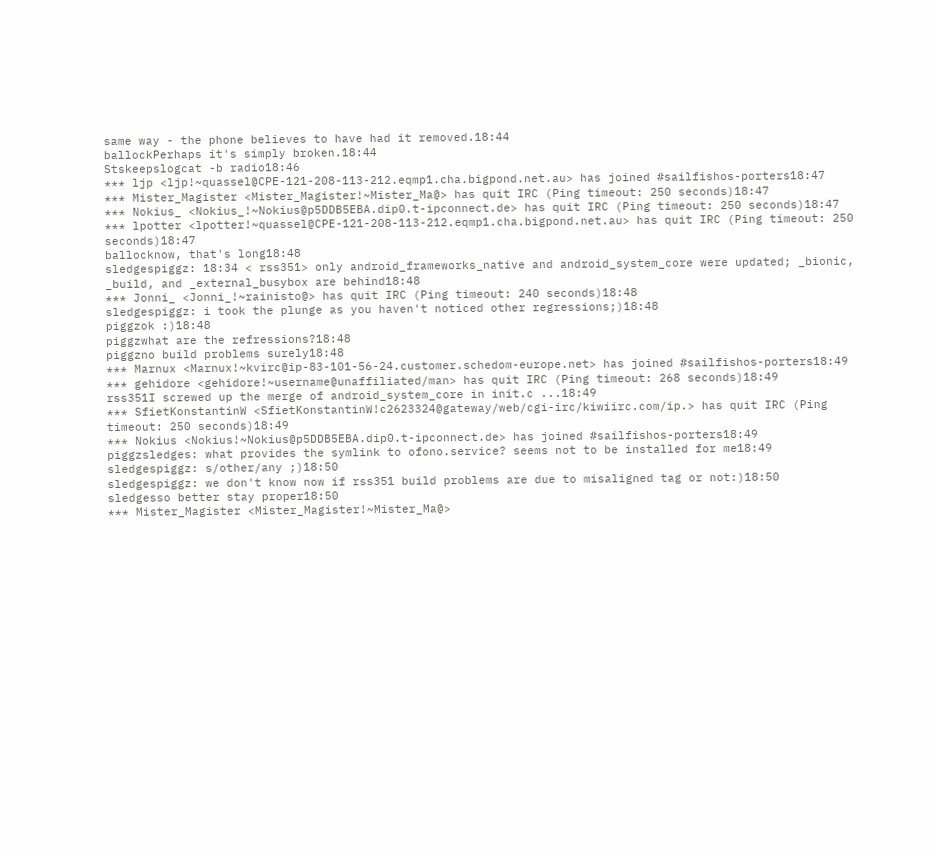same way - the phone believes to have had it removed.18:44
ballockPerhaps it's simply broken.18:44
Stskeepslogcat -b radio18:46
*** ljp <ljp!~quassel@CPE-121-208-113-212.eqmp1.cha.bigpond.net.au> has joined #sailfishos-porters18:47
*** Mister_Magister <Mister_Magister!~Mister_Ma@> has quit IRC (Ping timeout: 250 seconds)18:47
*** Nokius_ <Nokius_!~Nokius@p5DDB5EBA.dip0.t-ipconnect.de> has quit IRC (Ping timeout: 250 seconds)18:47
*** lpotter <lpotter!~quassel@CPE-121-208-113-212.eqmp1.cha.bigpond.net.au> has quit IRC (Ping timeout: 250 seconds)18:47
ballocknow, that's long18:48
sledgespiggz: 18:34 < rss351> only android_frameworks_native and android_system_core were updated; _bionic, _build, and _external_busybox are behind18:48
*** Jonni_ <Jonni_!~rainisto@> has quit IRC (Ping timeout: 240 seconds)18:48
sledgespiggz: i took the plunge as you haven't noticed other regressions;)18:48
piggzok :)18:48
piggzwhat are the refressions?18:48
piggzno build problems surely18:48
*** Marnux <Marnux!~kvirc@ip-83-101-56-24.customer.schedom-europe.net> has joined #sailfishos-porters18:49
*** gehidore <gehidore!~username@unaffiliated/man> has quit IRC (Ping timeout: 268 seconds)18:49
rss351I screwed up the merge of android_system_core in init.c ...18:49
*** SfietKonstantinW <SfietKonstantinW!c2623324@gateway/web/cgi-irc/kiwiirc.com/ip.> has quit IRC (Ping timeout: 250 seconds)18:49
*** Nokius <Nokius!~Nokius@p5DDB5EBA.dip0.t-ipconnect.de> has joined #sailfishos-porters18:49
piggzsledges: what provides the symlink to ofono.service? seems not to be installed for me18:49
sledgespiggz: s/other/any ;)18:50
sledgespiggz: we don't know now if rss351 build problems are due to misaligned tag or not:)18:50
sledgesso better stay proper18:50
*** Mister_Magister <Mister_Magister!~Mister_Ma@>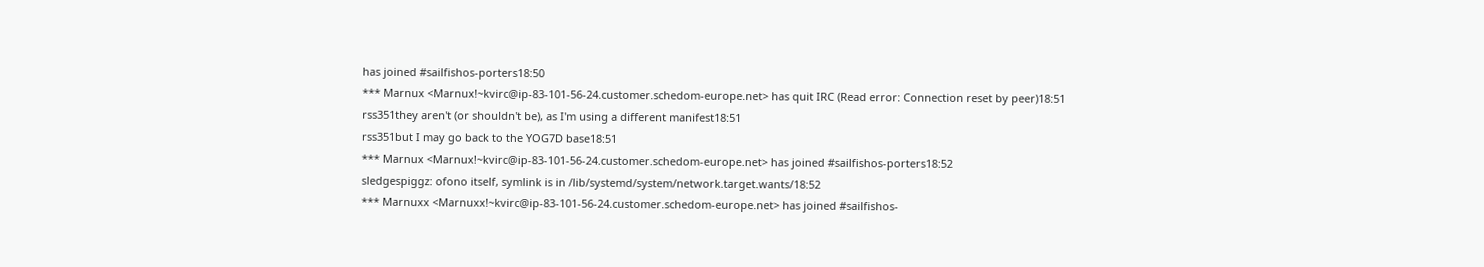has joined #sailfishos-porters18:50
*** Marnux <Marnux!~kvirc@ip-83-101-56-24.customer.schedom-europe.net> has quit IRC (Read error: Connection reset by peer)18:51
rss351they aren't (or shouldn't be), as I'm using a different manifest18:51
rss351but I may go back to the YOG7D base18:51
*** Marnux <Marnux!~kvirc@ip-83-101-56-24.customer.schedom-europe.net> has joined #sailfishos-porters18:52
sledgespiggz: ofono itself, symlink is in /lib/systemd/system/network.target.wants/18:52
*** Marnuxx <Marnuxx!~kvirc@ip-83-101-56-24.customer.schedom-europe.net> has joined #sailfishos-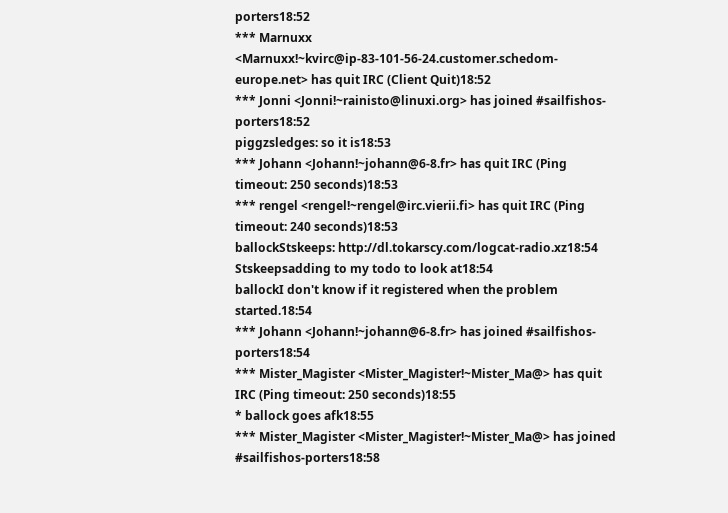porters18:52
*** Marnuxx <Marnuxx!~kvirc@ip-83-101-56-24.customer.schedom-europe.net> has quit IRC (Client Quit)18:52
*** Jonni <Jonni!~rainisto@linuxi.org> has joined #sailfishos-porters18:52
piggzsledges: so it is18:53
*** Johann <Johann!~johann@6-8.fr> has quit IRC (Ping timeout: 250 seconds)18:53
*** rengel <rengel!~rengel@irc.vierii.fi> has quit IRC (Ping timeout: 240 seconds)18:53
ballockStskeeps: http://dl.tokarscy.com/logcat-radio.xz18:54
Stskeepsadding to my todo to look at18:54
ballockI don't know if it registered when the problem started.18:54
*** Johann <Johann!~johann@6-8.fr> has joined #sailfishos-porters18:54
*** Mister_Magister <Mister_Magister!~Mister_Ma@> has quit IRC (Ping timeout: 250 seconds)18:55
* ballock goes afk18:55
*** Mister_Magister <Mister_Magister!~Mister_Ma@> has joined #sailfishos-porters18:58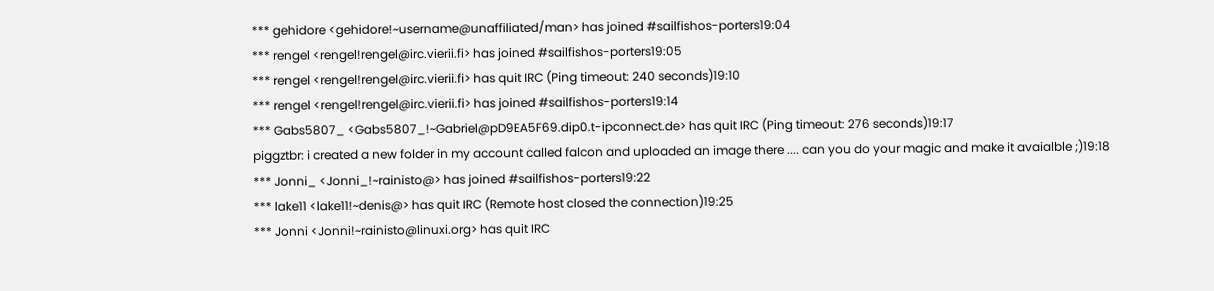*** gehidore <gehidore!~username@unaffiliated/man> has joined #sailfishos-porters19:04
*** rengel <rengel!rengel@irc.vierii.fi> has joined #sailfishos-porters19:05
*** rengel <rengel!rengel@irc.vierii.fi> has quit IRC (Ping timeout: 240 seconds)19:10
*** rengel <rengel!rengel@irc.vierii.fi> has joined #sailfishos-porters19:14
*** Gabs5807_ <Gabs5807_!~Gabriel@pD9EA5F69.dip0.t-ipconnect.de> has quit IRC (Ping timeout: 276 seconds)19:17
piggztbr: i created a new folder in my account called falcon and uploaded an image there .... can you do your magic and make it avaialble ;)19:18
*** Jonni_ <Jonni_!~rainisto@> has joined #sailfishos-porters19:22
*** lake11 <lake11!~denis@> has quit IRC (Remote host closed the connection)19:25
*** Jonni <Jonni!~rainisto@linuxi.org> has quit IRC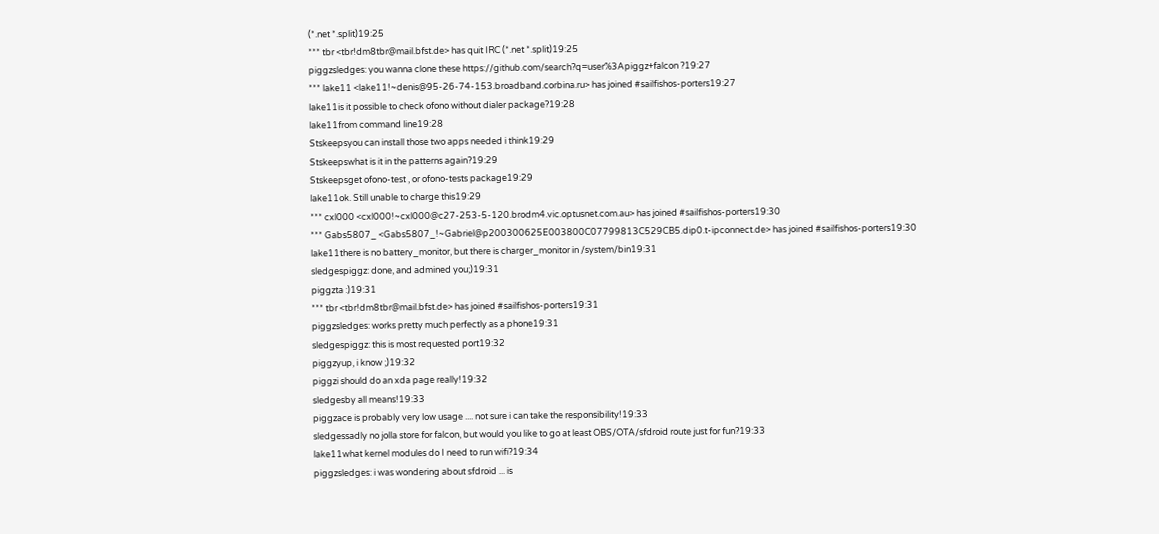(*.net *.split)19:25
*** tbr <tbr!dm8tbr@mail.bfst.de> has quit IRC (*.net *.split)19:25
piggzsledges: you wanna clone these https://github.com/search?q=user%3Apiggz+falcon ?19:27
*** lake11 <lake11!~denis@95-26-74-153.broadband.corbina.ru> has joined #sailfishos-porters19:27
lake11is it possible to check ofono without dialer package?19:28
lake11from command line19:28
Stskeepsyou can install those two apps needed i think19:29
Stskeepswhat is it in the patterns again?19:29
Stskeepsget ofono-test , or ofono-tests package19:29
lake11ok. Still unable to charge this19:29
*** cxl000 <cxl000!~cxl000@c27-253-5-120.brodm4.vic.optusnet.com.au> has joined #sailfishos-porters19:30
*** Gabs5807_ <Gabs5807_!~Gabriel@p200300625E003800C07799813C529CB5.dip0.t-ipconnect.de> has joined #sailfishos-porters19:30
lake11there is no battery_monitor, but there is charger_monitor in /system/bin19:31
sledgespiggz: done, and admined you;)19:31
piggzta :)19:31
*** tbr <tbr!dm8tbr@mail.bfst.de> has joined #sailfishos-porters19:31
piggzsledges: works pretty much perfectly as a phone19:31
sledgespiggz: this is most requested port19:32
piggzyup, i know ;)19:32
piggzi should do an xda page really!19:32
sledgesby all means!19:33
piggzace is probably very low usage .... not sure i can take the responsibility!19:33
sledgessadly no jolla store for falcon, but would you like to go at least OBS/OTA/sfdroid route just for fun?19:33
lake11what kernel modules do I need to run wifi?19:34
piggzsledges: i was wondering about sfdroid ... is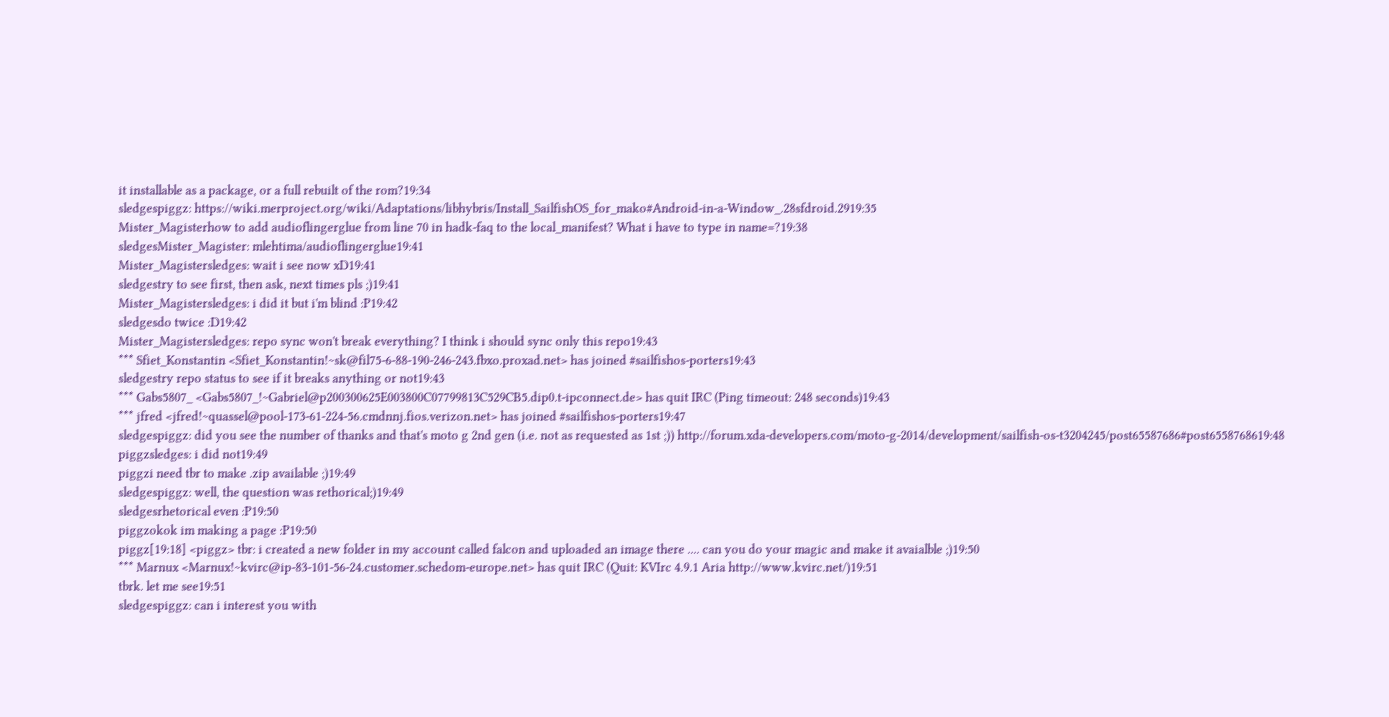it installable as a package, or a full rebuilt of the rom?19:34
sledgespiggz: https://wiki.merproject.org/wiki/Adaptations/libhybris/Install_SailfishOS_for_mako#Android-in-a-Window_.28sfdroid.2919:35
Mister_Magisterhow to add audioflingerglue from line 70 in hadk-faq to the local_manifest? What i have to type in name=?19:38
sledgesMister_Magister: mlehtima/audioflingerglue19:41
Mister_Magistersledges: wait i see now xD19:41
sledgestry to see first, then ask, next times pls ;)19:41
Mister_Magistersledges: i did it but i'm blind :P19:42
sledgesdo twice :D19:42
Mister_Magistersledges: repo sync won't break everything? I think i should sync only this repo19:43
*** Sfiet_Konstantin <Sfiet_Konstantin!~sk@fil75-6-88-190-246-243.fbxo.proxad.net> has joined #sailfishos-porters19:43
sledgestry repo status to see if it breaks anything or not19:43
*** Gabs5807_ <Gabs5807_!~Gabriel@p200300625E003800C07799813C529CB5.dip0.t-ipconnect.de> has quit IRC (Ping timeout: 248 seconds)19:43
*** jfred <jfred!~quassel@pool-173-61-224-56.cmdnnj.fios.verizon.net> has joined #sailfishos-porters19:47
sledgespiggz: did you see the number of thanks and that's moto g 2nd gen (i.e. not as requested as 1st ;)) http://forum.xda-developers.com/moto-g-2014/development/sailfish-os-t3204245/post65587686#post6558768619:48
piggzsledges: i did not19:49
piggzi need tbr to make .zip available ;)19:49
sledgespiggz: well, the question was rethorical;)19:49
sledgesrhetorical even :P19:50
piggzokok im making a page :P19:50
piggz[19:18] <piggz> tbr: i created a new folder in my account called falcon and uploaded an image there .... can you do your magic and make it avaialble ;)19:50
*** Marnux <Marnux!~kvirc@ip-83-101-56-24.customer.schedom-europe.net> has quit IRC (Quit: KVIrc 4.9.1 Aria http://www.kvirc.net/)19:51
tbrk. let me see19:51
sledgespiggz: can i interest you with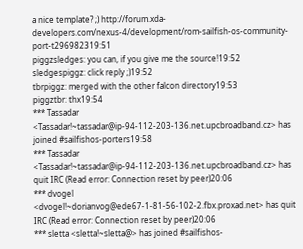a nice template? ;) http://forum.xda-developers.com/nexus-4/development/rom-sailfish-os-community-port-t296982319:51
piggzsledges: you can, if you give me the source!19:52
sledgespiggz: click reply ;)19:52
tbrpiggz: merged with the other falcon directory19:53
piggztbr: thx19:54
*** Tassadar <Tassadar!~tassadar@ip-94-112-203-136.net.upcbroadband.cz> has joined #sailfishos-porters19:58
*** Tassadar <Tassadar!~tassadar@ip-94-112-203-136.net.upcbroadband.cz> has quit IRC (Read error: Connection reset by peer)20:06
*** dvogel <dvogel!~dorianvog@ede67-1-81-56-102-2.fbx.proxad.net> has quit IRC (Read error: Connection reset by peer)20:06
*** sletta <sletta!~sletta@> has joined #sailfishos-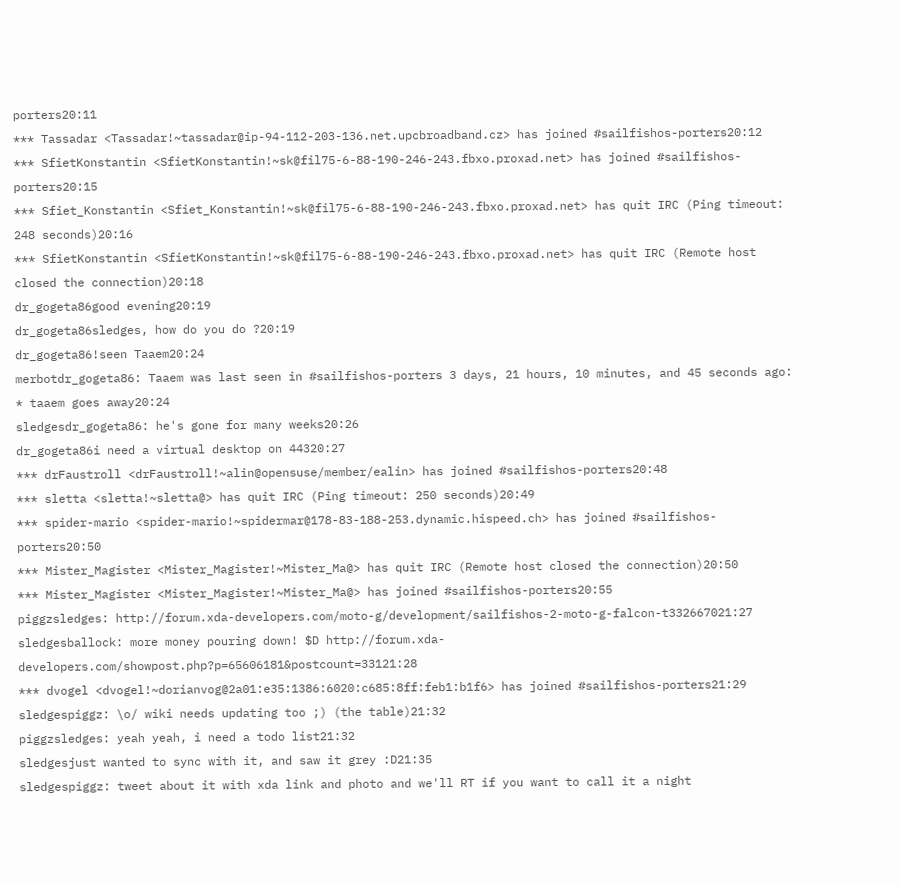porters20:11
*** Tassadar <Tassadar!~tassadar@ip-94-112-203-136.net.upcbroadband.cz> has joined #sailfishos-porters20:12
*** SfietKonstantin <SfietKonstantin!~sk@fil75-6-88-190-246-243.fbxo.proxad.net> has joined #sailfishos-porters20:15
*** Sfiet_Konstantin <Sfiet_Konstantin!~sk@fil75-6-88-190-246-243.fbxo.proxad.net> has quit IRC (Ping timeout: 248 seconds)20:16
*** SfietKonstantin <SfietKonstantin!~sk@fil75-6-88-190-246-243.fbxo.proxad.net> has quit IRC (Remote host closed the connection)20:18
dr_gogeta86good evening20:19
dr_gogeta86sledges, how do you do ?20:19
dr_gogeta86!seen Taaem20:24
merbotdr_gogeta86: Taaem was last seen in #sailfishos-porters 3 days, 21 hours, 10 minutes, and 45 seconds ago: * taaem goes away20:24
sledgesdr_gogeta86: he's gone for many weeks20:26
dr_gogeta86i need a virtual desktop on 44320:27
*** drFaustroll <drFaustroll!~alin@opensuse/member/ealin> has joined #sailfishos-porters20:48
*** sletta <sletta!~sletta@> has quit IRC (Ping timeout: 250 seconds)20:49
*** spider-mario <spider-mario!~spidermar@178-83-188-253.dynamic.hispeed.ch> has joined #sailfishos-porters20:50
*** Mister_Magister <Mister_Magister!~Mister_Ma@> has quit IRC (Remote host closed the connection)20:50
*** Mister_Magister <Mister_Magister!~Mister_Ma@> has joined #sailfishos-porters20:55
piggzsledges: http://forum.xda-developers.com/moto-g/development/sailfishos-2-moto-g-falcon-t332667021:27
sledgesballock: more money pouring down! $D http://forum.xda-developers.com/showpost.php?p=65606181&postcount=33121:28
*** dvogel <dvogel!~dorianvog@2a01:e35:1386:6020:c685:8ff:feb1:b1f6> has joined #sailfishos-porters21:29
sledgespiggz: \o/ wiki needs updating too ;) (the table)21:32
piggzsledges: yeah yeah, i need a todo list21:32
sledgesjust wanted to sync with it, and saw it grey :D21:35
sledgespiggz: tweet about it with xda link and photo and we'll RT if you want to call it a night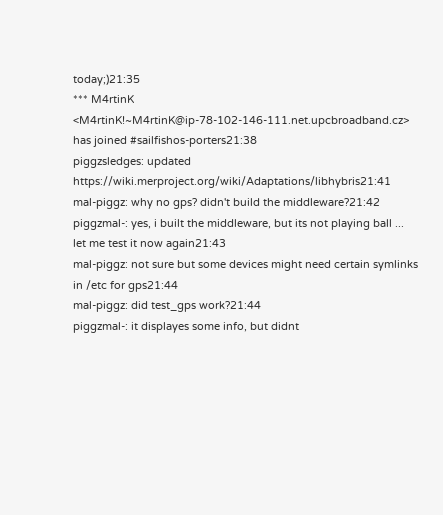today;)21:35
*** M4rtinK <M4rtinK!~M4rtinK@ip-78-102-146-111.net.upcbroadband.cz> has joined #sailfishos-porters21:38
piggzsledges: updated https://wiki.merproject.org/wiki/Adaptations/libhybris21:41
mal-piggz: why no gps? didn't build the middleware?21:42
piggzmal-: yes, i built the middleware, but its not playing ball ... let me test it now again21:43
mal-piggz: not sure but some devices might need certain symlinks in /etc for gps21:44
mal-piggz: did test_gps work?21:44
piggzmal-: it displayes some info, but didnt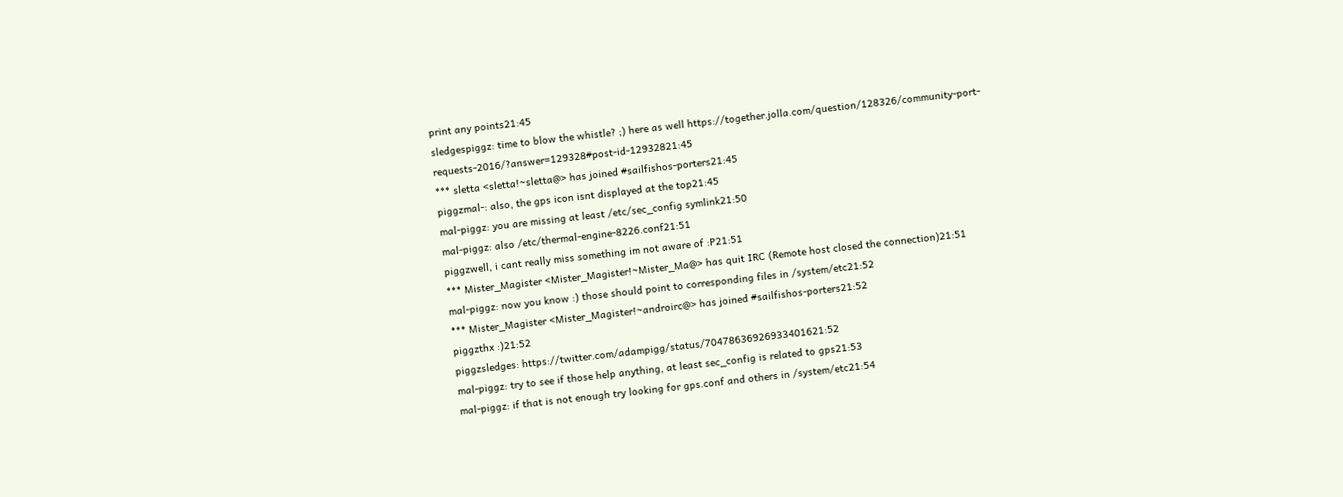print any points21:45
sledgespiggz: time to blow the whistle? ;) here as well https://together.jolla.com/question/128326/community-port-requests-2016/?answer=129328#post-id-12932821:45
*** sletta <sletta!~sletta@> has joined #sailfishos-porters21:45
piggzmal-: also, the gps icon isnt displayed at the top21:45
mal-piggz: you are missing at least /etc/sec_config symlink21:50
mal-piggz: also /etc/thermal-engine-8226.conf21:51
piggzwell, i cant really miss something im not aware of :P21:51
*** Mister_Magister <Mister_Magister!~Mister_Ma@> has quit IRC (Remote host closed the connection)21:51
mal-piggz: now you know :) those should point to corresponding files in /system/etc21:52
*** Mister_Magister <Mister_Magister!~androirc@> has joined #sailfishos-porters21:52
piggzthx :)21:52
piggzsledges: https://twitter.com/adampigg/status/70478636926933401621:52
mal-piggz: try to see if those help anything, at least sec_config is related to gps21:53
mal-piggz: if that is not enough try looking for gps.conf and others in /system/etc21:54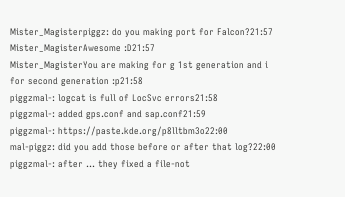Mister_Magisterpiggz: do you making port for Falcon?21:57
Mister_MagisterAwesome :D21:57
Mister_MagisterYou are making for g 1st generation and i for second generation :p21:58
piggzmal-: logcat is full of LocSvc errors21:58
piggzmal-: added gps.conf and sap.conf21:59
piggzmal-: https://paste.kde.org/p8lltbm3o22:00
mal-piggz: did you add those before or after that log?22:00
piggzmal-: after ... they fixed a file-not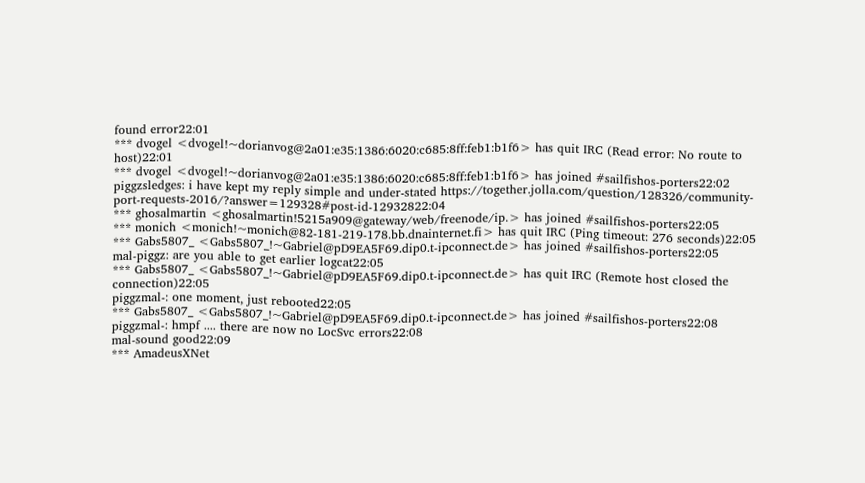found error22:01
*** dvogel <dvogel!~dorianvog@2a01:e35:1386:6020:c685:8ff:feb1:b1f6> has quit IRC (Read error: No route to host)22:01
*** dvogel <dvogel!~dorianvog@2a01:e35:1386:6020:c685:8ff:feb1:b1f6> has joined #sailfishos-porters22:02
piggzsledges: i have kept my reply simple and under-stated https://together.jolla.com/question/128326/community-port-requests-2016/?answer=129328#post-id-12932822:04
*** ghosalmartin <ghosalmartin!5215a909@gateway/web/freenode/ip.> has joined #sailfishos-porters22:05
*** monich <monich!~monich@82-181-219-178.bb.dnainternet.fi> has quit IRC (Ping timeout: 276 seconds)22:05
*** Gabs5807_ <Gabs5807_!~Gabriel@pD9EA5F69.dip0.t-ipconnect.de> has joined #sailfishos-porters22:05
mal-piggz: are you able to get earlier logcat22:05
*** Gabs5807_ <Gabs5807_!~Gabriel@pD9EA5F69.dip0.t-ipconnect.de> has quit IRC (Remote host closed the connection)22:05
piggzmal-: one moment, just rebooted22:05
*** Gabs5807_ <Gabs5807_!~Gabriel@pD9EA5F69.dip0.t-ipconnect.de> has joined #sailfishos-porters22:08
piggzmal-: hmpf .... there are now no LocSvc errors22:08
mal-sound good22:09
*** AmadeusXNet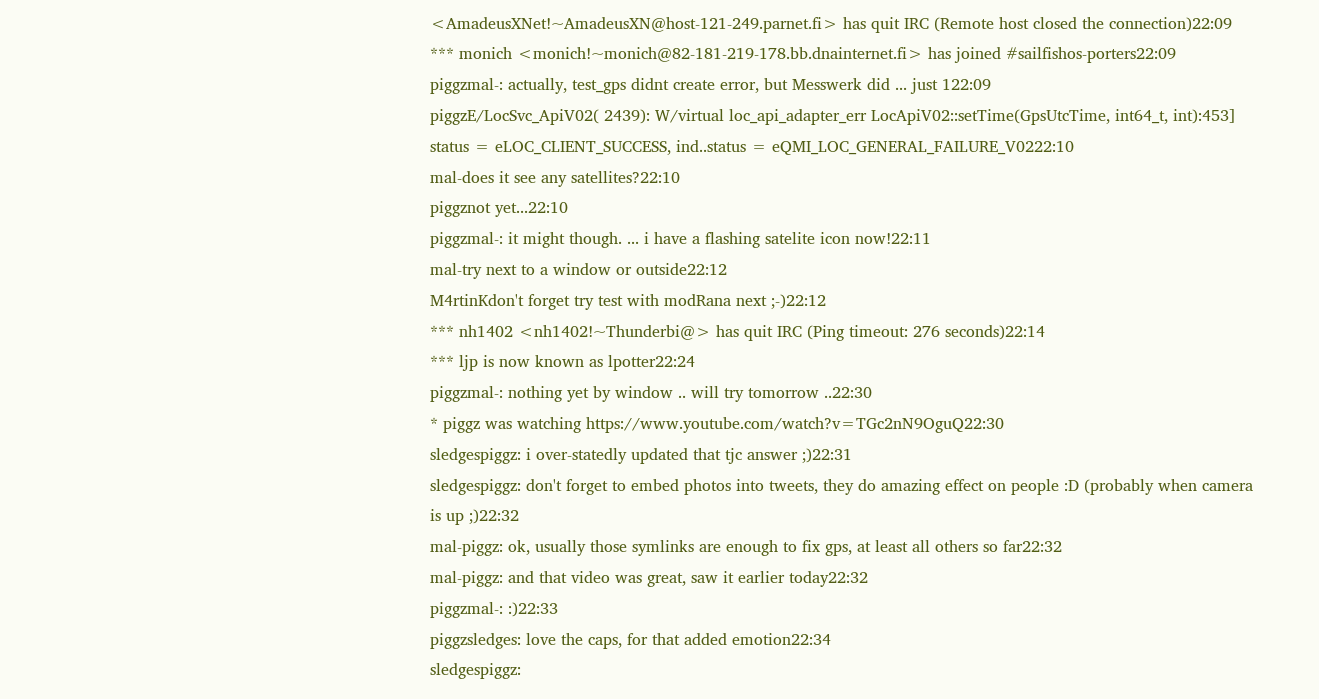<AmadeusXNet!~AmadeusXN@host-121-249.parnet.fi> has quit IRC (Remote host closed the connection)22:09
*** monich <monich!~monich@82-181-219-178.bb.dnainternet.fi> has joined #sailfishos-porters22:09
piggzmal-: actually, test_gps didnt create error, but Messwerk did ... just 122:09
piggzE/LocSvc_ApiV02( 2439): W/virtual loc_api_adapter_err LocApiV02::setTime(GpsUtcTime, int64_t, int):453] status = eLOC_CLIENT_SUCCESS, ind..status = eQMI_LOC_GENERAL_FAILURE_V0222:10
mal-does it see any satellites?22:10
piggznot yet...22:10
piggzmal-: it might though. ... i have a flashing satelite icon now!22:11
mal-try next to a window or outside22:12
M4rtinKdon't forget try test with modRana next ;-)22:12
*** nh1402 <nh1402!~Thunderbi@> has quit IRC (Ping timeout: 276 seconds)22:14
*** ljp is now known as lpotter22:24
piggzmal-: nothing yet by window .. will try tomorrow ..22:30
* piggz was watching https://www.youtube.com/watch?v=TGc2nN9OguQ22:30
sledgespiggz: i over-statedly updated that tjc answer ;)22:31
sledgespiggz: don't forget to embed photos into tweets, they do amazing effect on people :D (probably when camera is up ;)22:32
mal-piggz: ok, usually those symlinks are enough to fix gps, at least all others so far22:32
mal-piggz: and that video was great, saw it earlier today22:32
piggzmal-: :)22:33
piggzsledges: love the caps, for that added emotion22:34
sledgespiggz: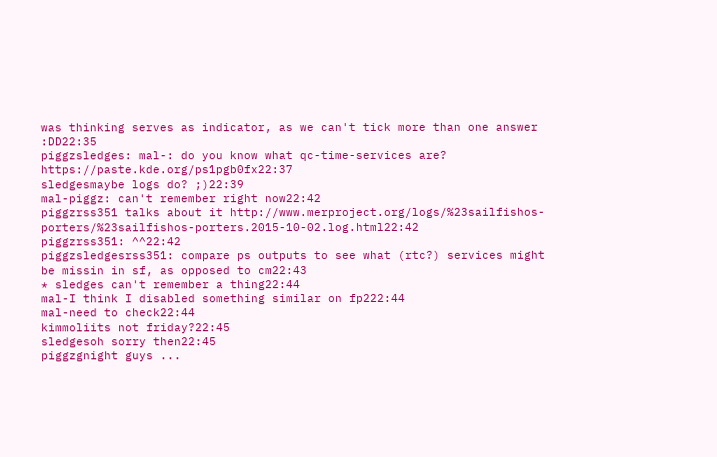was thinking serves as indicator, as we can't tick more than one answer :DD22:35
piggzsledges: mal-: do you know what qc-time-services are? https://paste.kde.org/ps1pgb0fx22:37
sledgesmaybe logs do? ;)22:39
mal-piggz: can't remember right now22:42
piggzrss351 talks about it http://www.merproject.org/logs/%23sailfishos-porters/%23sailfishos-porters.2015-10-02.log.html22:42
piggzrss351: ^^22:42
piggzsledgesrss351: compare ps outputs to see what (rtc?) services might be missin in sf, as opposed to cm22:43
* sledges can't remember a thing22:44
mal-I think I disabled something similar on fp222:44
mal-need to check22:44
kimmoliits not friday?22:45
sledgesoh sorry then22:45
piggzgnight guys ...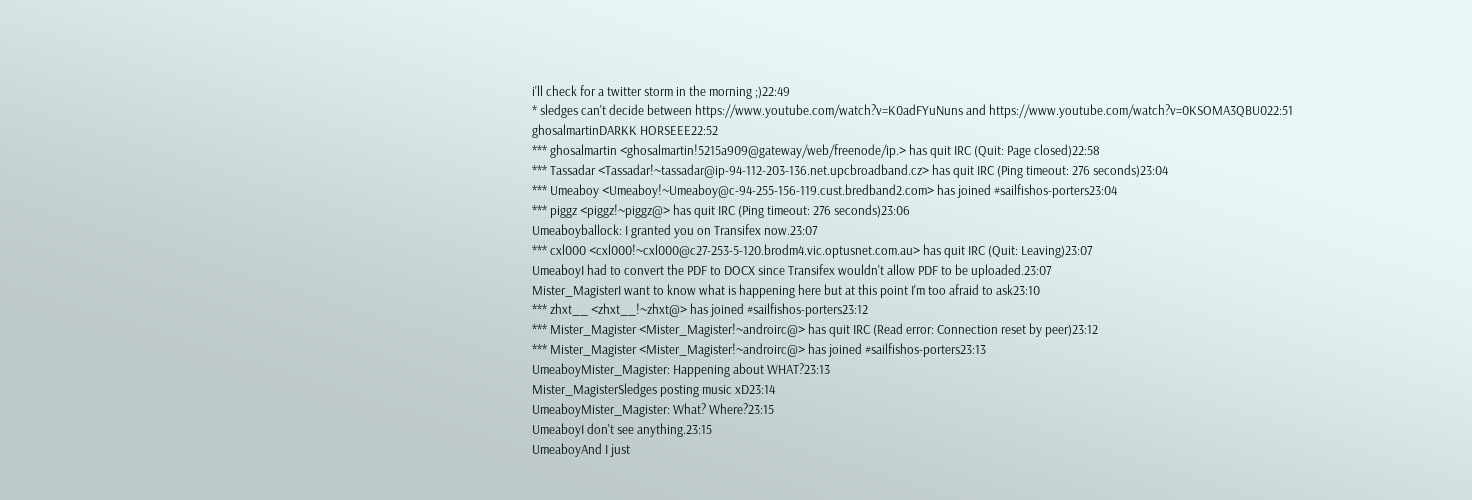i'll check for a twitter storm in the morning ;)22:49
* sledges can't decide between https://www.youtube.com/watch?v=K0adFYuNuns and https://www.youtube.com/watch?v=0KSOMA3QBU022:51
ghosalmartinDARKK HORSEEE22:52
*** ghosalmartin <ghosalmartin!5215a909@gateway/web/freenode/ip.> has quit IRC (Quit: Page closed)22:58
*** Tassadar <Tassadar!~tassadar@ip-94-112-203-136.net.upcbroadband.cz> has quit IRC (Ping timeout: 276 seconds)23:04
*** Umeaboy <Umeaboy!~Umeaboy@c-94-255-156-119.cust.bredband2.com> has joined #sailfishos-porters23:04
*** piggz <piggz!~piggz@> has quit IRC (Ping timeout: 276 seconds)23:06
Umeaboyballock: I granted you on Transifex now.23:07
*** cxl000 <cxl000!~cxl000@c27-253-5-120.brodm4.vic.optusnet.com.au> has quit IRC (Quit: Leaving)23:07
UmeaboyI had to convert the PDF to DOCX since Transifex wouldn't allow PDF to be uploaded.23:07
Mister_MagisterI want to know what is happening here but at this point I'm too afraid to ask23:10
*** zhxt__ <zhxt__!~zhxt@> has joined #sailfishos-porters23:12
*** Mister_Magister <Mister_Magister!~androirc@> has quit IRC (Read error: Connection reset by peer)23:12
*** Mister_Magister <Mister_Magister!~androirc@> has joined #sailfishos-porters23:13
UmeaboyMister_Magister: Happening about WHAT?23:13
Mister_MagisterSledges posting music xD23:14
UmeaboyMister_Magister: What? Where?23:15
UmeaboyI don't see anything.23:15
UmeaboyAnd I just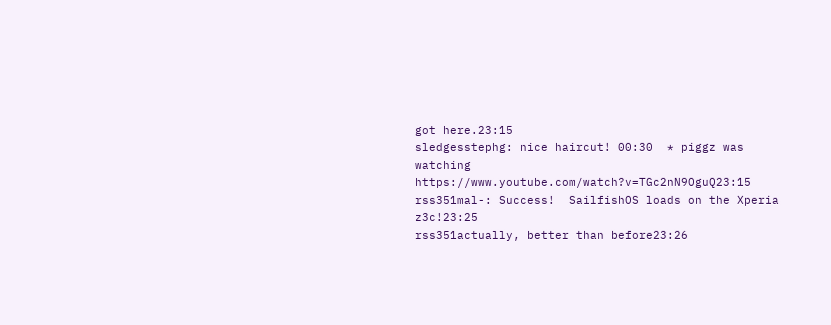got here.23:15
sledgesstephg: nice haircut! 00:30  * piggz was watching https://www.youtube.com/watch?v=TGc2nN9OguQ23:15
rss351mal-: Success!  SailfishOS loads on the Xperia z3c!23:25
rss351actually, better than before23:26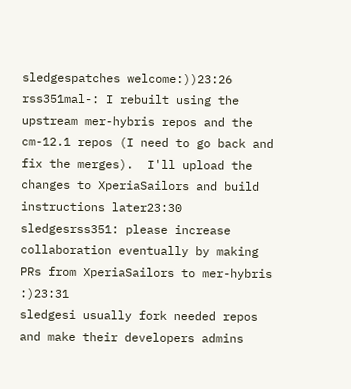sledgespatches welcome:))23:26
rss351mal-: I rebuilt using the upstream mer-hybris repos and the cm-12.1 repos (I need to go back and fix the merges).  I'll upload the changes to XperiaSailors and build instructions later23:30
sledgesrss351: please increase collaboration eventually by making PRs from XperiaSailors to mer-hybris :)23:31
sledgesi usually fork needed repos and make their developers admins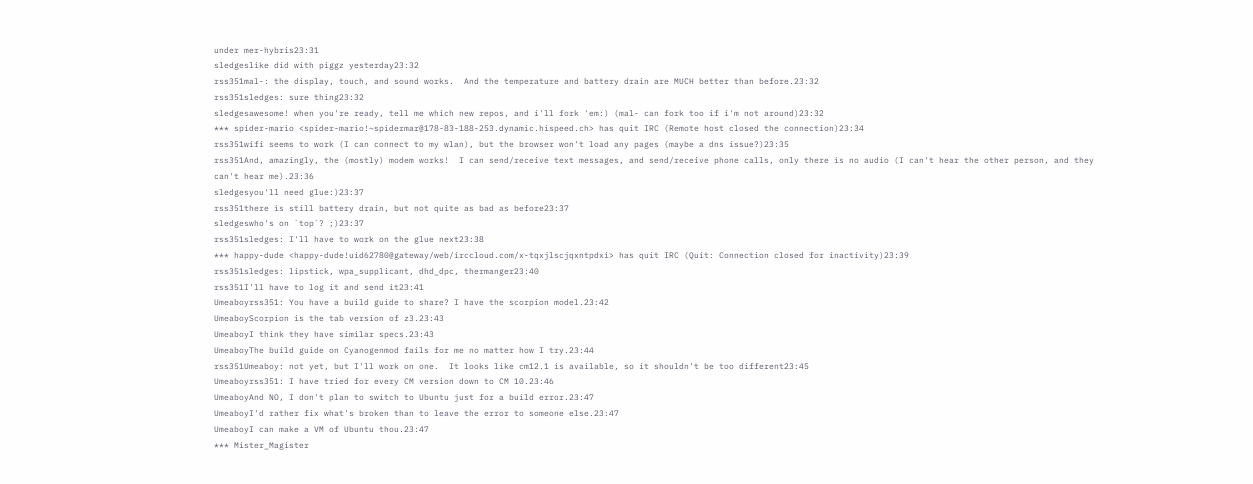under mer-hybris23:31
sledgeslike did with piggz yesterday23:32
rss351mal-: the display, touch, and sound works.  And the temperature and battery drain are MUCH better than before.23:32
rss351sledges: sure thing23:32
sledgesawesome! when you're ready, tell me which new repos, and i'll fork 'em:) (mal- can fork too if i'm not around)23:32
*** spider-mario <spider-mario!~spidermar@178-83-188-253.dynamic.hispeed.ch> has quit IRC (Remote host closed the connection)23:34
rss351wifi seems to work (I can connect to my wlan), but the browser won't load any pages (maybe a dns issue?)23:35
rss351And, amazingly, the (mostly) modem works!  I can send/receive text messages, and send/receive phone calls, only there is no audio (I can't hear the other person, and they can't hear me).23:36
sledgesyou'll need glue:)23:37
rss351there is still battery drain, but not quite as bad as before23:37
sledgeswho's on `top`? ;)23:37
rss351sledges: I'll have to work on the glue next23:38
*** happy-dude <happy-dude!uid62780@gateway/web/irccloud.com/x-tqxjlscjqxntpdxi> has quit IRC (Quit: Connection closed for inactivity)23:39
rss351sledges: lipstick, wpa_supplicant, dhd_dpc, thermanger23:40
rss351I'll have to log it and send it23:41
Umeaboyrss351: You have a build guide to share? I have the scorpion model.23:42
UmeaboyScorpion is the tab version of z3.23:43
UmeaboyI think they have similar specs.23:43
UmeaboyThe build guide on Cyanogenmod fails for me no matter how I try.23:44
rss351Umeaboy: not yet, but I'll work on one.  It looks like cm12.1 is available, so it shouldn't be too different23:45
Umeaboyrss351: I have tried for every CM version down to CM 10.23:46
UmeaboyAnd NO, I don't plan to switch to Ubuntu just for a build error.23:47
UmeaboyI'd rather fix what's broken than to leave the error to someone else.23:47
UmeaboyI can make a VM of Ubuntu thou.23:47
*** Mister_Magister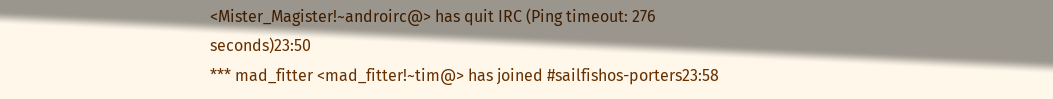<Mister_Magister!~androirc@> has quit IRC (Ping timeout: 276 seconds)23:50
*** mad_fitter <mad_fitter!~tim@> has joined #sailfishos-porters23:58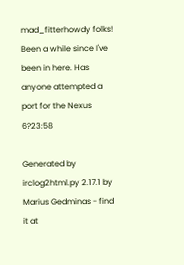mad_fitterhowdy folks! Been a while since I've been in here. Has anyone attempted a port for the Nexus 6?23:58

Generated by irclog2html.py 2.17.1 by Marius Gedminas - find it at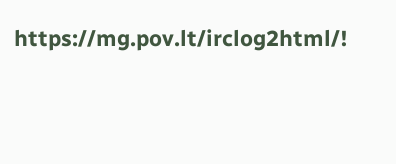https://mg.pov.lt/irclog2html/!